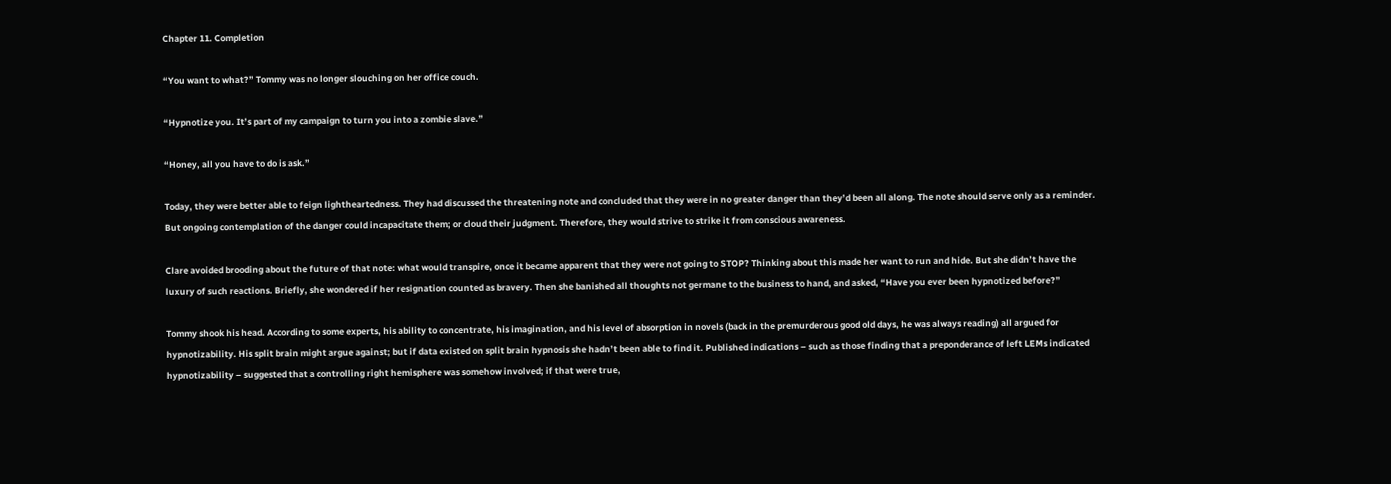Chapter 11. Completion

“You want to what?” Tommy was no longer slouching on her office couch.

“Hypnotize you. It’s part of my campaign to turn you into a zombie slave.”

“Honey, all you have to do is ask.”

Today, they were better able to feign lightheartedness. They had discussed the threatening note and concluded that they were in no greater danger than they’d been all along. The note should serve only as a reminder. But ongoing contemplation of the danger could incapacitate them; or cloud their judgment. Therefore, they would strive to strike it from conscious awareness.

Clare avoided brooding about the future of that note: what would transpire, once it became apparent that they were not going to STOP? Thinking about this made her want to run and hide. But she didn’t have the luxury of such reactions. Briefly, she wondered if her resignation counted as bravery. Then she banished all thoughts not germane to the business to hand, and asked, “Have you ever been hypnotized before?”

Tommy shook his head. According to some experts, his ability to concentrate, his imagination, and his level of absorption in novels (back in the premurderous good old days, he was always reading) all argued for hypnotizability. His split brain might argue against; but if data existed on split brain hypnosis she hadn’t been able to find it. Published indications – such as those finding that a preponderance of left LEMs indicated hypnotizability – suggested that a controlling right hemisphere was somehow involved; if that were true,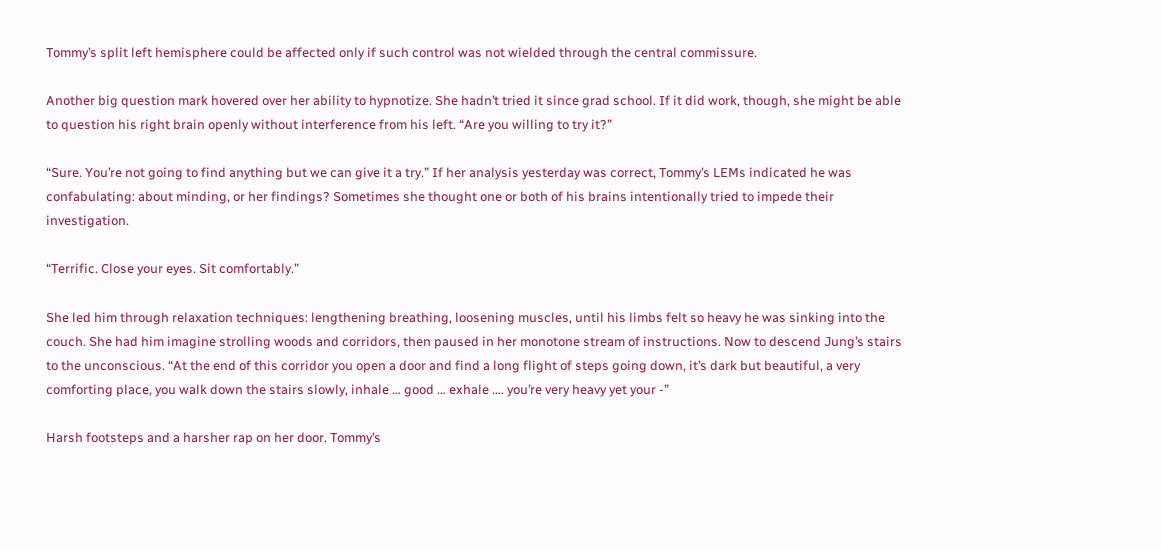Tommy’s split left hemisphere could be affected only if such control was not wielded through the central commissure.

Another big question mark hovered over her ability to hypnotize. She hadn’t tried it since grad school. If it did work, though, she might be able to question his right brain openly without interference from his left. “Are you willing to try it?”

“Sure. You’re not going to find anything but we can give it a try.” If her analysis yesterday was correct, Tommy’s LEMs indicated he was confabulating: about minding, or her findings? Sometimes she thought one or both of his brains intentionally tried to impede their investigation.

“Terrific. Close your eyes. Sit comfortably.”

She led him through relaxation techniques: lengthening breathing, loosening muscles, until his limbs felt so heavy he was sinking into the couch. She had him imagine strolling woods and corridors, then paused in her monotone stream of instructions. Now to descend Jung’s stairs to the unconscious. “At the end of this corridor you open a door and find a long flight of steps going down, it’s dark but beautiful, a very comforting place, you walk down the stairs slowly, inhale … good … exhale …. you’re very heavy yet your -”

Harsh footsteps and a harsher rap on her door. Tommy’s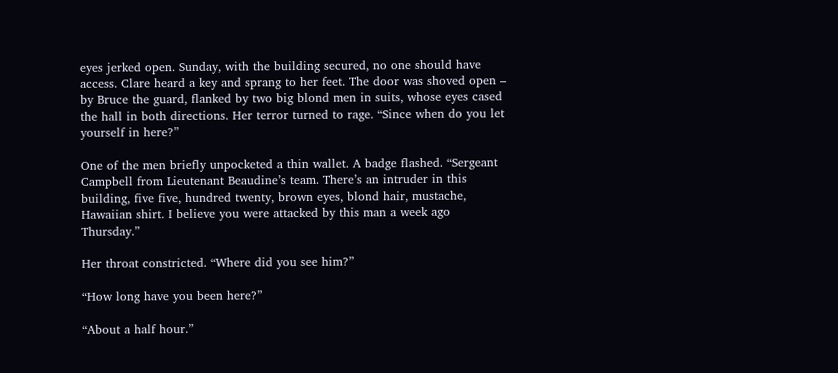eyes jerked open. Sunday, with the building secured, no one should have access. Clare heard a key and sprang to her feet. The door was shoved open – by Bruce the guard, flanked by two big blond men in suits, whose eyes cased the hall in both directions. Her terror turned to rage. “Since when do you let yourself in here?”

One of the men briefly unpocketed a thin wallet. A badge flashed. “Sergeant Campbell from Lieutenant Beaudine’s team. There’s an intruder in this building, five five, hundred twenty, brown eyes, blond hair, mustache, Hawaiian shirt. I believe you were attacked by this man a week ago Thursday.”

Her throat constricted. “Where did you see him?”

“How long have you been here?”

“About a half hour.”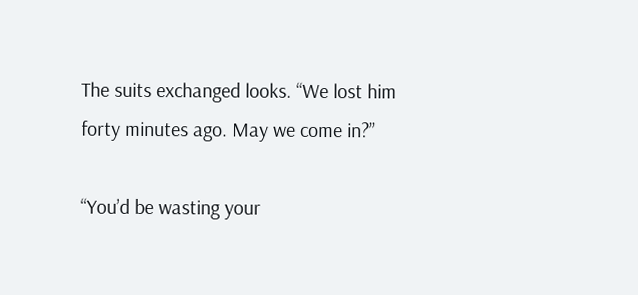The suits exchanged looks. “We lost him forty minutes ago. May we come in?”

“You’d be wasting your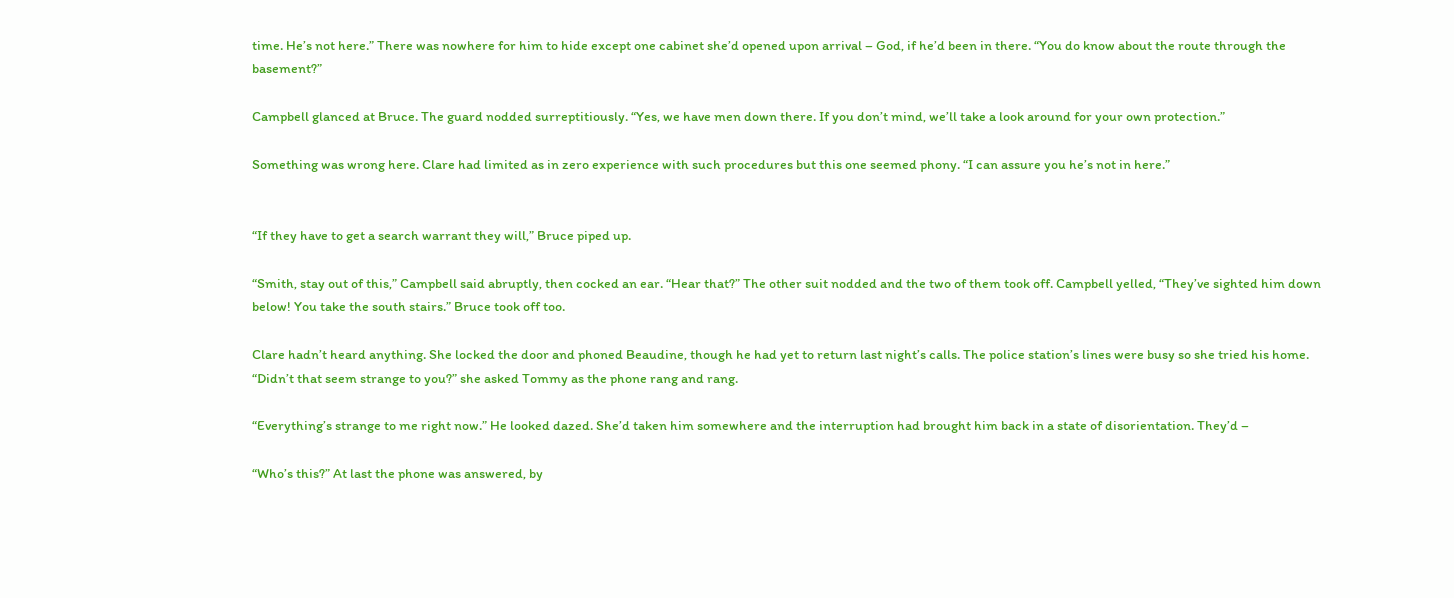time. He’s not here.” There was nowhere for him to hide except one cabinet she’d opened upon arrival – God, if he’d been in there. “You do know about the route through the basement?”

Campbell glanced at Bruce. The guard nodded surreptitiously. “Yes, we have men down there. If you don’t mind, we’ll take a look around for your own protection.”

Something was wrong here. Clare had limited as in zero experience with such procedures but this one seemed phony. “I can assure you he’s not in here.”


“If they have to get a search warrant they will,” Bruce piped up.

“Smith, stay out of this,” Campbell said abruptly, then cocked an ear. “Hear that?” The other suit nodded and the two of them took off. Campbell yelled, “They’ve sighted him down below! You take the south stairs.” Bruce took off too.

Clare hadn’t heard anything. She locked the door and phoned Beaudine, though he had yet to return last night’s calls. The police station’s lines were busy so she tried his home. “Didn’t that seem strange to you?” she asked Tommy as the phone rang and rang.

“Everything’s strange to me right now.” He looked dazed. She’d taken him somewhere and the interruption had brought him back in a state of disorientation. They’d –

“Who’s this?” At last the phone was answered, by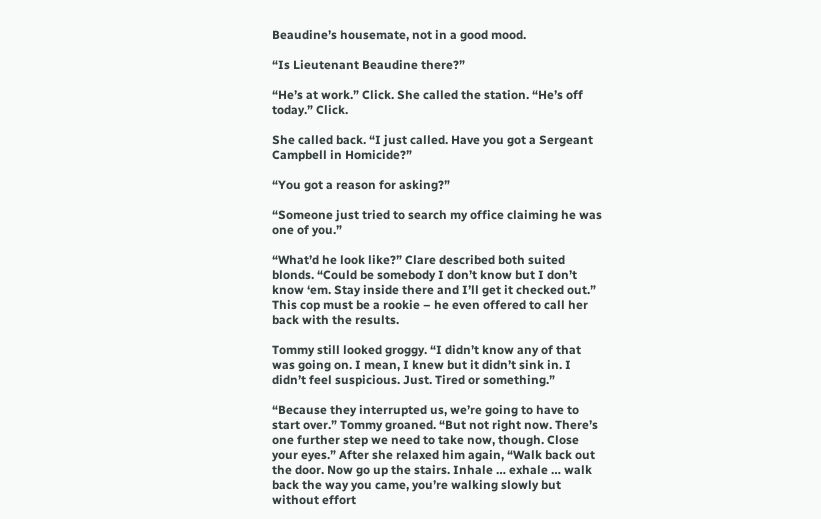Beaudine’s housemate, not in a good mood.

“Is Lieutenant Beaudine there?”

“He’s at work.” Click. She called the station. “He’s off today.” Click.

She called back. “I just called. Have you got a Sergeant Campbell in Homicide?”

“You got a reason for asking?”

“Someone just tried to search my office claiming he was one of you.”

“What’d he look like?” Clare described both suited blonds. “Could be somebody I don’t know but I don’t know ‘em. Stay inside there and I’ll get it checked out.” This cop must be a rookie – he even offered to call her back with the results.

Tommy still looked groggy. “I didn’t know any of that was going on. I mean, I knew but it didn’t sink in. I didn’t feel suspicious. Just. Tired or something.”

“Because they interrupted us, we’re going to have to start over.” Tommy groaned. “But not right now. There’s one further step we need to take now, though. Close your eyes.” After she relaxed him again, “Walk back out the door. Now go up the stairs. Inhale … exhale … walk back the way you came, you’re walking slowly but without effort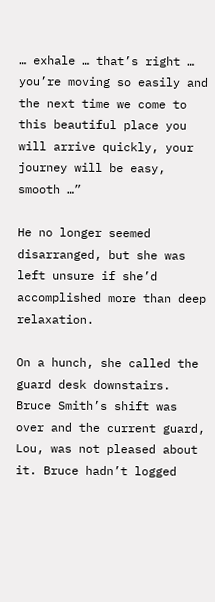… exhale … that’s right … you’re moving so easily and the next time we come to this beautiful place you will arrive quickly, your journey will be easy, smooth …”

He no longer seemed disarranged, but she was left unsure if she’d accomplished more than deep relaxation.

On a hunch, she called the guard desk downstairs. Bruce Smith’s shift was over and the current guard, Lou, was not pleased about it. Bruce hadn’t logged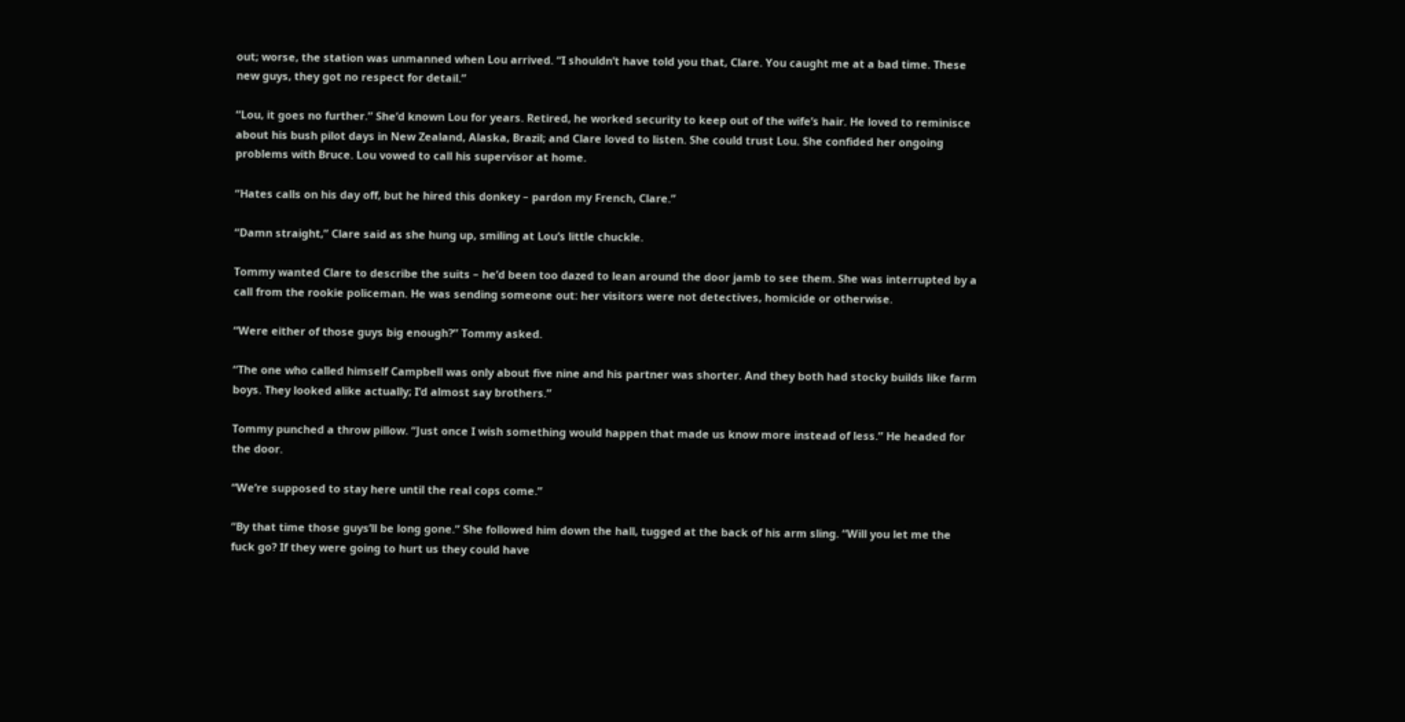out; worse, the station was unmanned when Lou arrived. “I shouldn’t have told you that, Clare. You caught me at a bad time. These new guys, they got no respect for detail.”

“Lou, it goes no further.” She’d known Lou for years. Retired, he worked security to keep out of the wife’s hair. He loved to reminisce about his bush pilot days in New Zealand, Alaska, Brazil; and Clare loved to listen. She could trust Lou. She confided her ongoing problems with Bruce. Lou vowed to call his supervisor at home.

“Hates calls on his day off, but he hired this donkey – pardon my French, Clare.”

“Damn straight,” Clare said as she hung up, smiling at Lou’s little chuckle.

Tommy wanted Clare to describe the suits – he’d been too dazed to lean around the door jamb to see them. She was interrupted by a call from the rookie policeman. He was sending someone out: her visitors were not detectives, homicide or otherwise.

“Were either of those guys big enough?” Tommy asked.

“The one who called himself Campbell was only about five nine and his partner was shorter. And they both had stocky builds like farm boys. They looked alike actually; I’d almost say brothers.”

Tommy punched a throw pillow. “Just once I wish something would happen that made us know more instead of less.” He headed for the door.

“We’re supposed to stay here until the real cops come.”

“By that time those guys’ll be long gone.” She followed him down the hall, tugged at the back of his arm sling. “Will you let me the fuck go? If they were going to hurt us they could have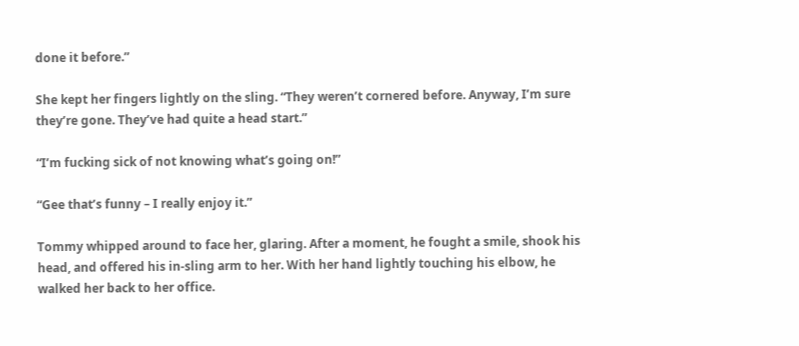done it before.”

She kept her fingers lightly on the sling. “They weren’t cornered before. Anyway, I’m sure they’re gone. They’ve had quite a head start.”

“I’m fucking sick of not knowing what’s going on!”

“Gee that’s funny – I really enjoy it.”

Tommy whipped around to face her, glaring. After a moment, he fought a smile, shook his head, and offered his in-sling arm to her. With her hand lightly touching his elbow, he walked her back to her office.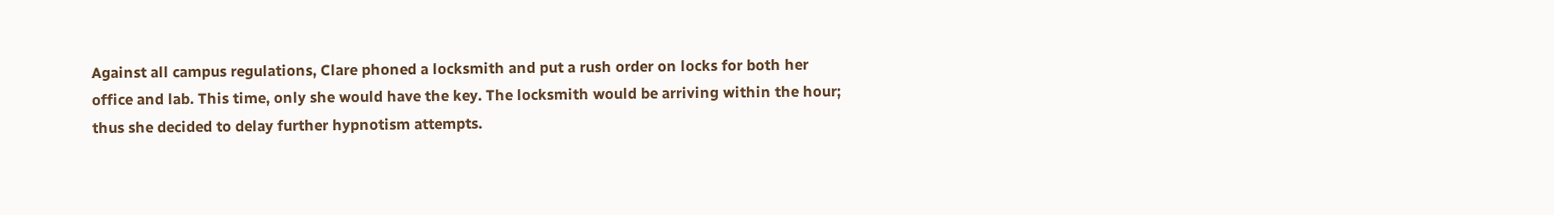Against all campus regulations, Clare phoned a locksmith and put a rush order on locks for both her office and lab. This time, only she would have the key. The locksmith would be arriving within the hour; thus she decided to delay further hypnotism attempts.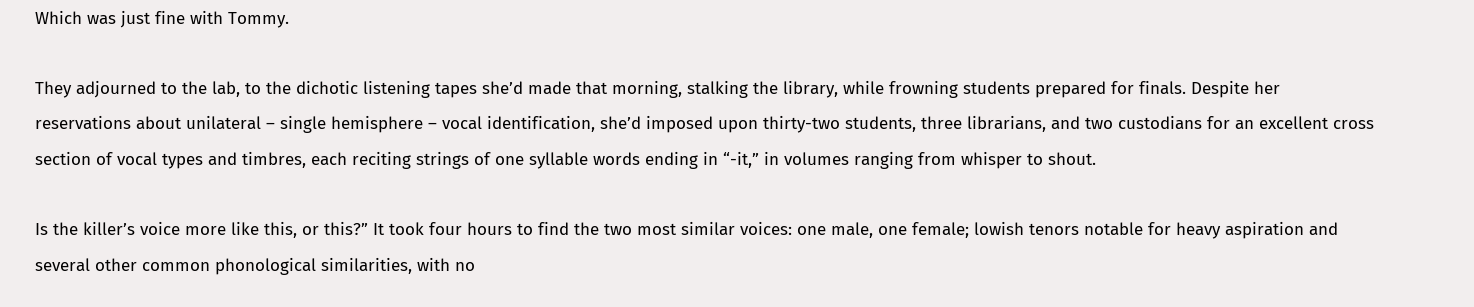Which was just fine with Tommy.

They adjourned to the lab, to the dichotic listening tapes she’d made that morning, stalking the library, while frowning students prepared for finals. Despite her reservations about unilateral – single hemisphere – vocal identification, she’d imposed upon thirty-two students, three librarians, and two custodians for an excellent cross section of vocal types and timbres, each reciting strings of one syllable words ending in “-it,” in volumes ranging from whisper to shout.

Is the killer’s voice more like this, or this?” It took four hours to find the two most similar voices: one male, one female; lowish tenors notable for heavy aspiration and several other common phonological similarities, with no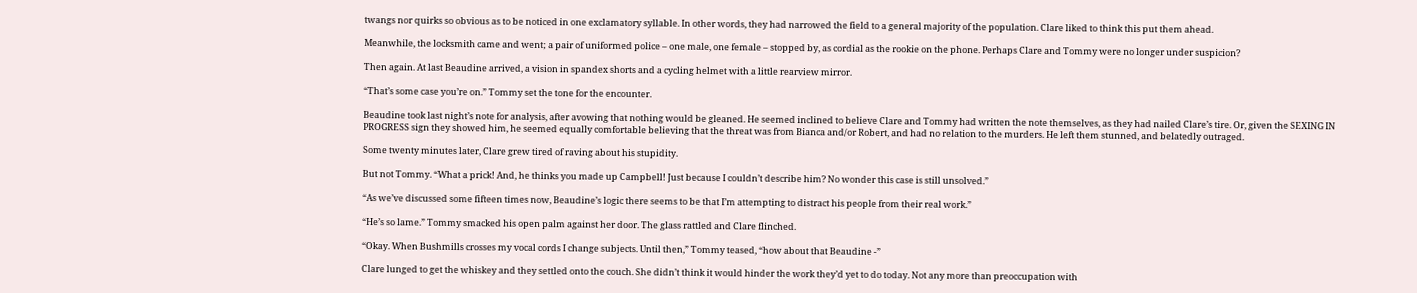twangs nor quirks so obvious as to be noticed in one exclamatory syllable. In other words, they had narrowed the field to a general majority of the population. Clare liked to think this put them ahead.

Meanwhile, the locksmith came and went; a pair of uniformed police – one male, one female – stopped by, as cordial as the rookie on the phone. Perhaps Clare and Tommy were no longer under suspicion?

Then again. At last Beaudine arrived, a vision in spandex shorts and a cycling helmet with a little rearview mirror.

“That’s some case you’re on.” Tommy set the tone for the encounter.

Beaudine took last night’s note for analysis, after avowing that nothing would be gleaned. He seemed inclined to believe Clare and Tommy had written the note themselves, as they had nailed Clare’s tire. Or, given the SEXING IN PROGRESS sign they showed him, he seemed equally comfortable believing that the threat was from Bianca and/or Robert, and had no relation to the murders. He left them stunned, and belatedly outraged.

Some twenty minutes later, Clare grew tired of raving about his stupidity.

But not Tommy. “What a prick! And, he thinks you made up Campbell! Just because I couldn’t describe him? No wonder this case is still unsolved.”

“As we’ve discussed some fifteen times now, Beaudine’s logic there seems to be that I’m attempting to distract his people from their real work.”

“He’s so lame.” Tommy smacked his open palm against her door. The glass rattled and Clare flinched.

“Okay. When Bushmills crosses my vocal cords I change subjects. Until then,” Tommy teased, “how about that Beaudine -”

Clare lunged to get the whiskey and they settled onto the couch. She didn’t think it would hinder the work they’d yet to do today. Not any more than preoccupation with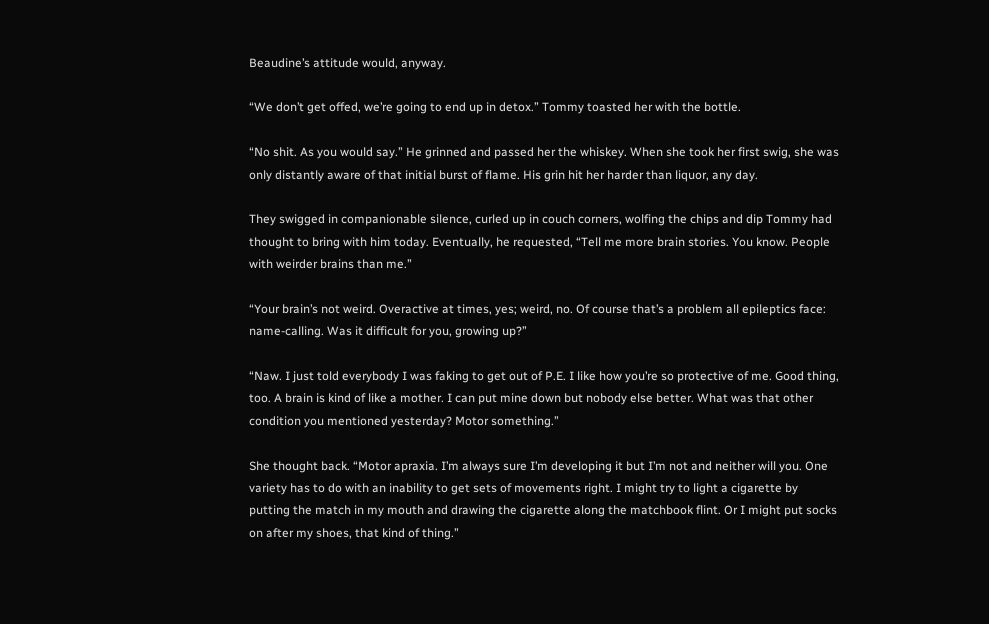Beaudine’s attitude would, anyway.

“We don’t get offed, we’re going to end up in detox.” Tommy toasted her with the bottle.

“No shit. As you would say.” He grinned and passed her the whiskey. When she took her first swig, she was only distantly aware of that initial burst of flame. His grin hit her harder than liquor, any day.

They swigged in companionable silence, curled up in couch corners, wolfing the chips and dip Tommy had thought to bring with him today. Eventually, he requested, “Tell me more brain stories. You know. People with weirder brains than me.”

“Your brain’s not weird. Overactive at times, yes; weird, no. Of course that’s a problem all epileptics face: name-calling. Was it difficult for you, growing up?”

“Naw. I just told everybody I was faking to get out of P.E. I like how you’re so protective of me. Good thing, too. A brain is kind of like a mother. I can put mine down but nobody else better. What was that other condition you mentioned yesterday? Motor something.”

She thought back. “Motor apraxia. I’m always sure I’m developing it but I’m not and neither will you. One variety has to do with an inability to get sets of movements right. I might try to light a cigarette by putting the match in my mouth and drawing the cigarette along the matchbook flint. Or I might put socks on after my shoes, that kind of thing.”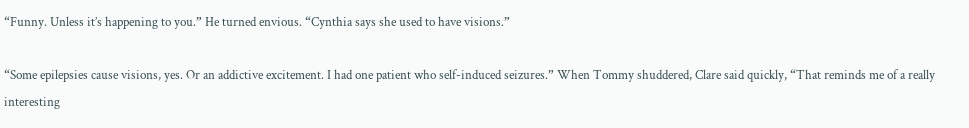“Funny. Unless it’s happening to you.” He turned envious. “Cynthia says she used to have visions.”

“Some epilepsies cause visions, yes. Or an addictive excitement. I had one patient who self-induced seizures.” When Tommy shuddered, Clare said quickly, “That reminds me of a really interesting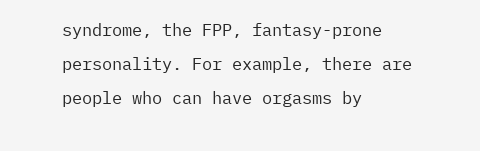syndrome, the FPP, fantasy-prone personality. For example, there are people who can have orgasms by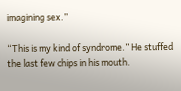imagining sex.”

“This is my kind of syndrome.” He stuffed the last few chips in his mouth.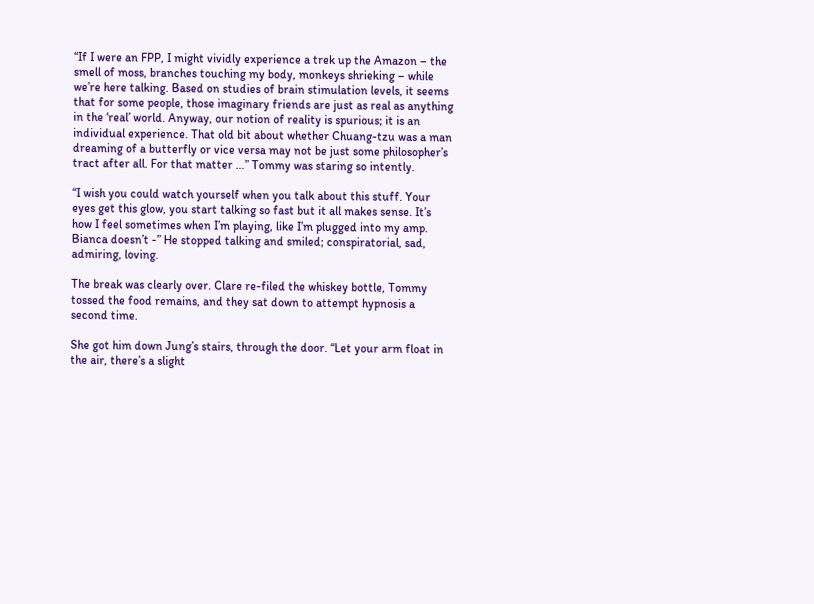“If I were an FPP, I might vividly experience a trek up the Amazon – the smell of moss, branches touching my body, monkeys shrieking – while we’re here talking. Based on studies of brain stimulation levels, it seems that for some people, those imaginary friends are just as real as anything in the ‘real’ world. Anyway, our notion of reality is spurious; it is an individual experience. That old bit about whether Chuang-tzu was a man dreaming of a butterfly or vice versa may not be just some philosopher’s tract after all. For that matter …” Tommy was staring so intently.

“I wish you could watch yourself when you talk about this stuff. Your eyes get this glow, you start talking so fast but it all makes sense. It’s how I feel sometimes when I’m playing, like I’m plugged into my amp. Bianca doesn’t -” He stopped talking and smiled; conspiratorial, sad, admiring, loving.

The break was clearly over. Clare re-filed the whiskey bottle, Tommy tossed the food remains, and they sat down to attempt hypnosis a second time.

She got him down Jung’s stairs, through the door. “Let your arm float in the air, there’s a slight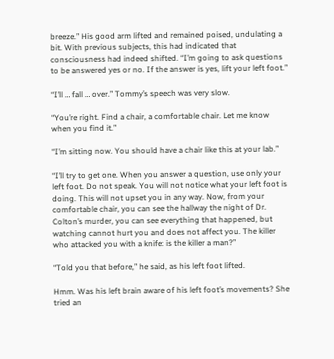breeze.” His good arm lifted and remained poised, undulating a bit. With previous subjects, this had indicated that consciousness had indeed shifted. “I’m going to ask questions to be answered yes or no. If the answer is yes, lift your left foot.”

“I’ll … fall … over.” Tommy’s speech was very slow.

“You’re right. Find a chair, a comfortable chair. Let me know when you find it.”

“I’m sitting now. You should have a chair like this at your lab.”

“I’ll try to get one. When you answer a question, use only your left foot. Do not speak. You will not notice what your left foot is doing. This will not upset you in any way. Now, from your comfortable chair, you can see the hallway the night of Dr. Colton’s murder, you can see everything that happened, but watching cannot hurt you and does not affect you. The killer who attacked you with a knife: is the killer a man?”

“Told you that before,” he said, as his left foot lifted.

Hmm. Was his left brain aware of his left foot’s movements? She tried an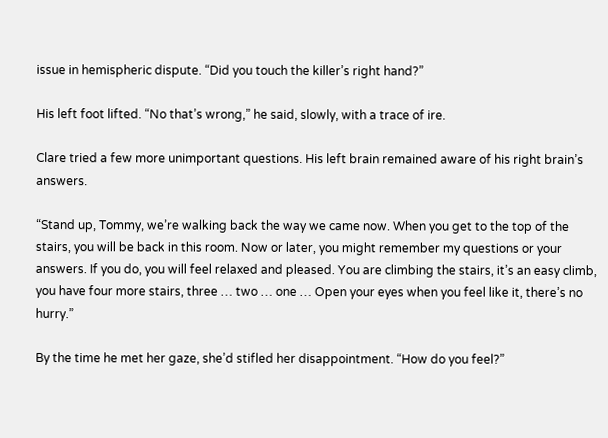issue in hemispheric dispute. “Did you touch the killer’s right hand?”

His left foot lifted. “No that’s wrong,” he said, slowly, with a trace of ire.

Clare tried a few more unimportant questions. His left brain remained aware of his right brain’s answers.

“Stand up, Tommy, we’re walking back the way we came now. When you get to the top of the stairs, you will be back in this room. Now or later, you might remember my questions or your answers. If you do, you will feel relaxed and pleased. You are climbing the stairs, it’s an easy climb, you have four more stairs, three … two … one … Open your eyes when you feel like it, there’s no hurry.”

By the time he met her gaze, she’d stifled her disappointment. “How do you feel?”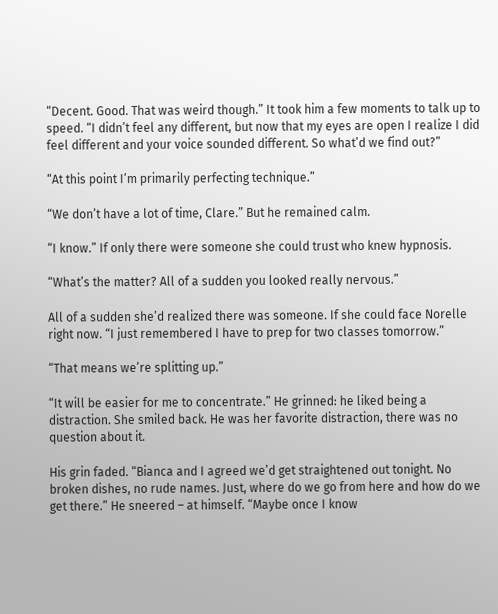“Decent. Good. That was weird though.” It took him a few moments to talk up to speed. “I didn’t feel any different, but now that my eyes are open I realize I did feel different and your voice sounded different. So what’d we find out?”

“At this point I’m primarily perfecting technique.”

“We don’t have a lot of time, Clare.” But he remained calm.

“I know.” If only there were someone she could trust who knew hypnosis.

“What’s the matter? All of a sudden you looked really nervous.”

All of a sudden she’d realized there was someone. If she could face Norelle right now. “I just remembered I have to prep for two classes tomorrow.”

“That means we’re splitting up.”

“It will be easier for me to concentrate.” He grinned: he liked being a distraction. She smiled back. He was her favorite distraction, there was no question about it.

His grin faded. “Bianca and I agreed we’d get straightened out tonight. No broken dishes, no rude names. Just, where do we go from here and how do we get there.” He sneered – at himself. “Maybe once I know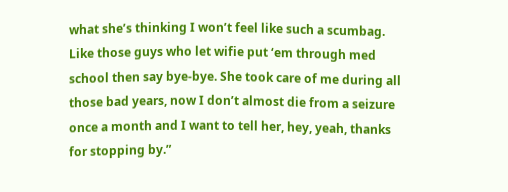what she’s thinking I won’t feel like such a scumbag. Like those guys who let wifie put ‘em through med school then say bye-bye. She took care of me during all those bad years, now I don’t almost die from a seizure once a month and I want to tell her, hey, yeah, thanks for stopping by.”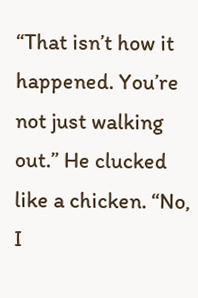“That isn’t how it happened. You’re not just walking out.” He clucked like a chicken. “No, I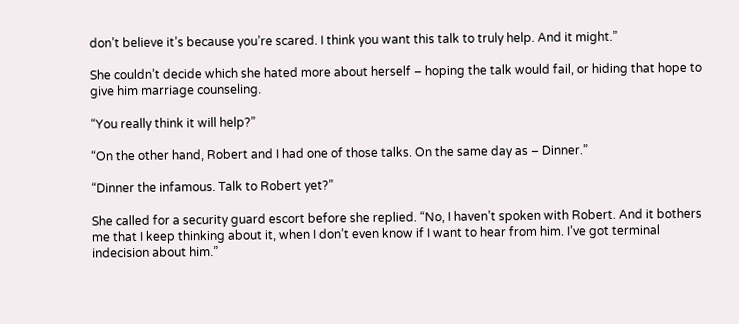don’t believe it’s because you’re scared. I think you want this talk to truly help. And it might.”

She couldn’t decide which she hated more about herself – hoping the talk would fail, or hiding that hope to give him marriage counseling.

“You really think it will help?”

“On the other hand, Robert and I had one of those talks. On the same day as – Dinner.”

“Dinner the infamous. Talk to Robert yet?”

She called for a security guard escort before she replied. “No, I haven’t spoken with Robert. And it bothers me that I keep thinking about it, when I don’t even know if I want to hear from him. I’ve got terminal indecision about him.”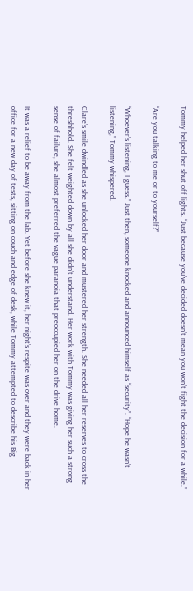Tommy helped her shut off lights. “Just because you’ve decided doesn’t mean you won’t fight the decision for a while.”

“Are you talking to me or to yourself?”

“Whoever’s listening, I guess.” Just then, someone knocked and announced himself as “security”. “Hope he wasn’t listening,” Tommy whispered.

Clare’s smile dwindled as she unlocked her door and mustered her strength. She needed all her reserves to cross the threshhold. She felt weighted down by all she didn’t understand. Her work with Tommy was giving her such a strong sense of failure, she almost preferred the vague paranoia that preoccupied her on the drive home.

It was a relief to be away from the lab. Yet before she knew it, her night’s respite was over and they were back in her office for a new day of tests, sitting on couch and edge of desk, while Tommy attempted to describe his Big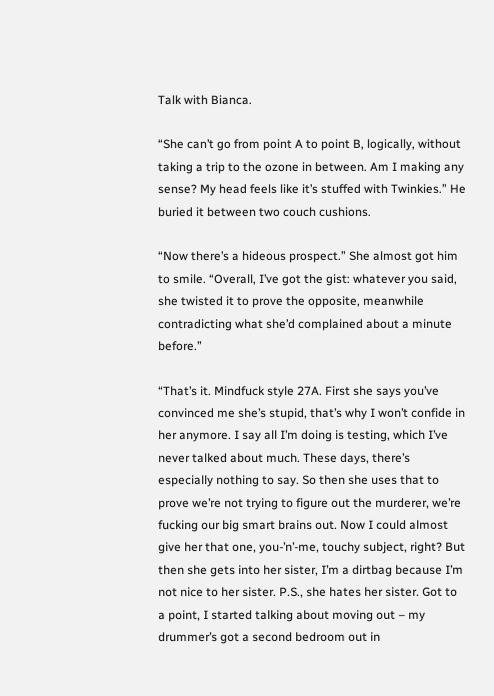Talk with Bianca.

“She can’t go from point A to point B, logically, without taking a trip to the ozone in between. Am I making any sense? My head feels like it’s stuffed with Twinkies.” He buried it between two couch cushions.

“Now there’s a hideous prospect.” She almost got him to smile. “Overall, I’ve got the gist: whatever you said, she twisted it to prove the opposite, meanwhile contradicting what she’d complained about a minute before.”

“That’s it. Mindfuck style 27A. First she says you’ve convinced me she’s stupid, that’s why I won’t confide in her anymore. I say all I’m doing is testing, which I’ve never talked about much. These days, there’s especially nothing to say. So then she uses that to prove we’re not trying to figure out the murderer, we’re fucking our big smart brains out. Now I could almost give her that one, you-’n’-me, touchy subject, right? But then she gets into her sister, I’m a dirtbag because I’m not nice to her sister. P.S., she hates her sister. Got to a point, I started talking about moving out – my drummer’s got a second bedroom out in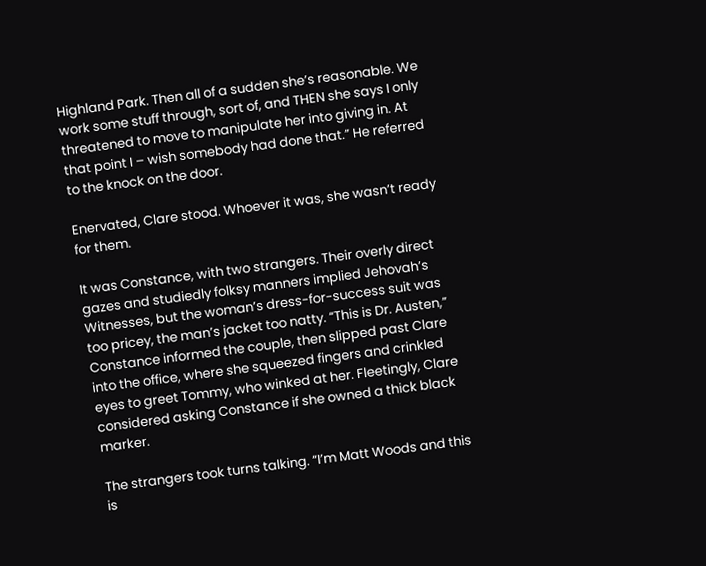Highland Park. Then all of a sudden she’s reasonable. We work some stuff through, sort of, and THEN she says I only threatened to move to manipulate her into giving in. At that point I – wish somebody had done that.” He referred to the knock on the door.

Enervated, Clare stood. Whoever it was, she wasn’t ready for them.

It was Constance, with two strangers. Their overly direct gazes and studiedly folksy manners implied Jehovah’s Witnesses, but the woman’s dress-for-success suit was too pricey, the man’s jacket too natty. “This is Dr. Austen,” Constance informed the couple, then slipped past Clare into the office, where she squeezed fingers and crinkled eyes to greet Tommy, who winked at her. Fleetingly, Clare considered asking Constance if she owned a thick black marker.

The strangers took turns talking. “I’m Matt Woods and this is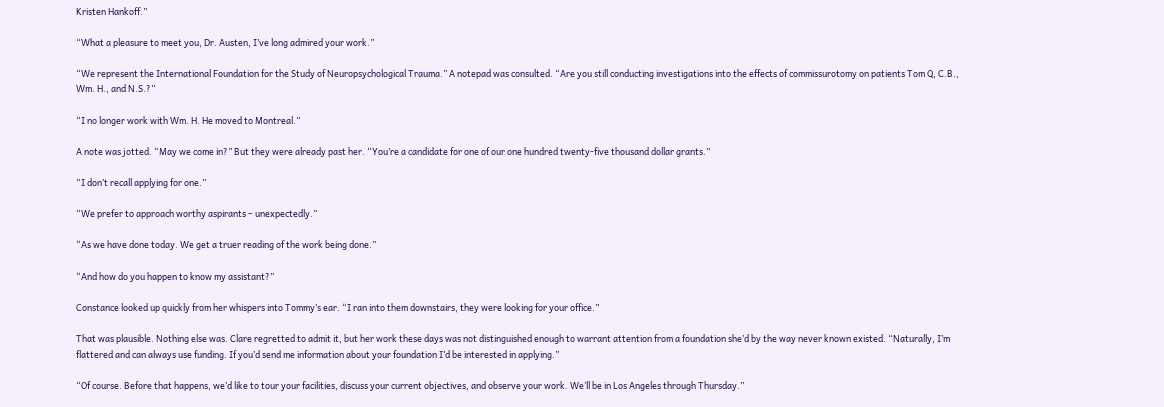Kristen Hankoff.”

“What a pleasure to meet you, Dr. Austen, I’ve long admired your work.”

“We represent the International Foundation for the Study of Neuropsychological Trauma.” A notepad was consulted. “Are you still conducting investigations into the effects of commissurotomy on patients Tom Q, C.B., Wm. H., and N.S.?”

“I no longer work with Wm. H. He moved to Montreal.”

A note was jotted. “May we come in?” But they were already past her. “You’re a candidate for one of our one hundred twenty-five thousand dollar grants.”

“I don’t recall applying for one.”

“We prefer to approach worthy aspirants – unexpectedly.”

“As we have done today. We get a truer reading of the work being done.”

“And how do you happen to know my assistant?”

Constance looked up quickly from her whispers into Tommy’s ear. “I ran into them downstairs, they were looking for your office.”

That was plausible. Nothing else was. Clare regretted to admit it, but her work these days was not distinguished enough to warrant attention from a foundation she’d by the way never known existed. “Naturally, I’m flattered and can always use funding. If you’d send me information about your foundation I’d be interested in applying.”

“Of course. Before that happens, we’d like to tour your facilities, discuss your current objectives, and observe your work. We’ll be in Los Angeles through Thursday.”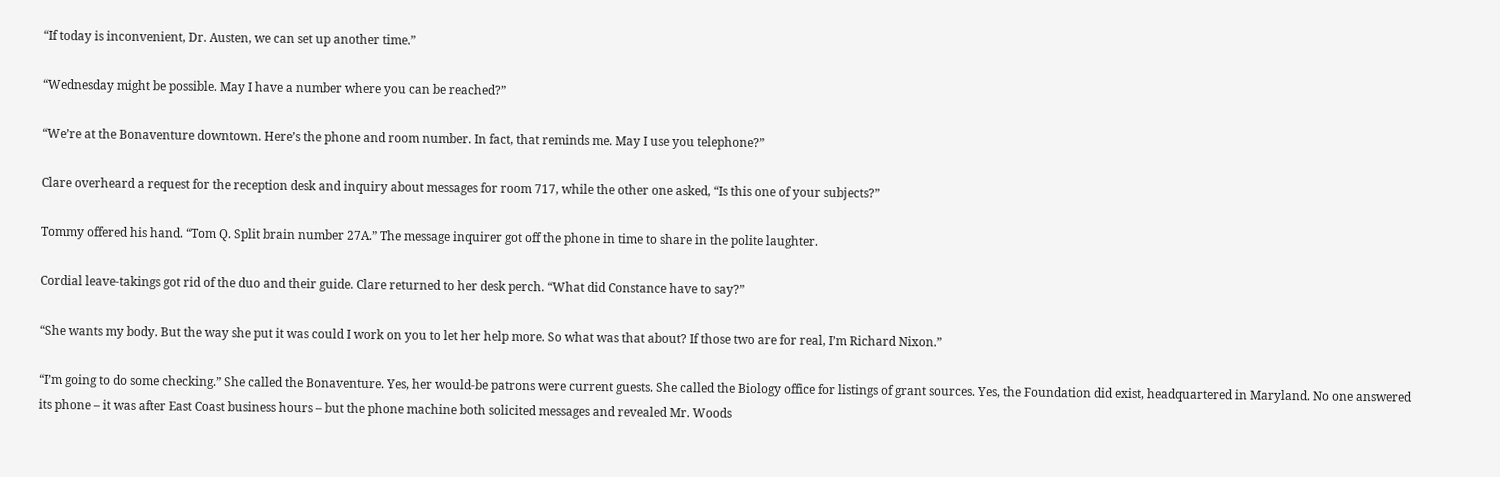“If today is inconvenient, Dr. Austen, we can set up another time.”

“Wednesday might be possible. May I have a number where you can be reached?”

“We’re at the Bonaventure downtown. Here’s the phone and room number. In fact, that reminds me. May I use you telephone?”

Clare overheard a request for the reception desk and inquiry about messages for room 717, while the other one asked, “Is this one of your subjects?”

Tommy offered his hand. “Tom Q. Split brain number 27A.” The message inquirer got off the phone in time to share in the polite laughter.

Cordial leave-takings got rid of the duo and their guide. Clare returned to her desk perch. “What did Constance have to say?”

“She wants my body. But the way she put it was could I work on you to let her help more. So what was that about? If those two are for real, I’m Richard Nixon.”

“I’m going to do some checking.” She called the Bonaventure. Yes, her would-be patrons were current guests. She called the Biology office for listings of grant sources. Yes, the Foundation did exist, headquartered in Maryland. No one answered its phone – it was after East Coast business hours – but the phone machine both solicited messages and revealed Mr. Woods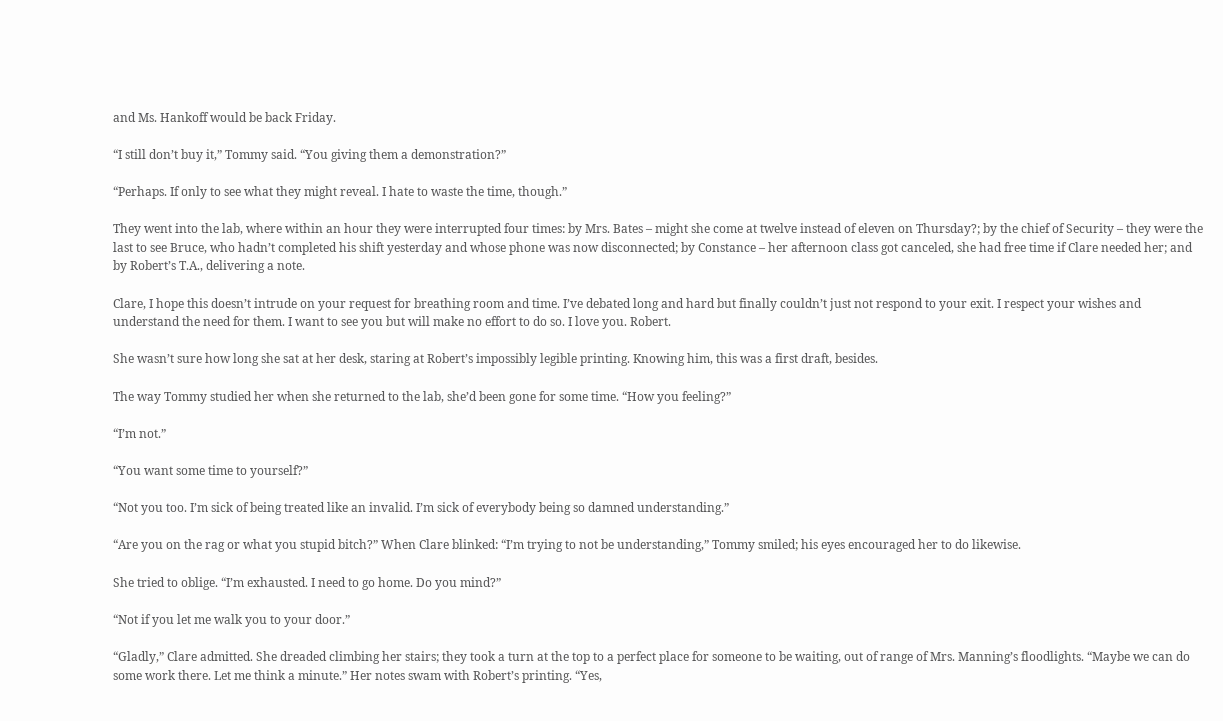and Ms. Hankoff would be back Friday.

“I still don’t buy it,” Tommy said. “You giving them a demonstration?”

“Perhaps. If only to see what they might reveal. I hate to waste the time, though.”

They went into the lab, where within an hour they were interrupted four times: by Mrs. Bates – might she come at twelve instead of eleven on Thursday?; by the chief of Security – they were the last to see Bruce, who hadn’t completed his shift yesterday and whose phone was now disconnected; by Constance – her afternoon class got canceled, she had free time if Clare needed her; and by Robert’s T.A., delivering a note.

Clare, I hope this doesn’t intrude on your request for breathing room and time. I’ve debated long and hard but finally couldn’t just not respond to your exit. I respect your wishes and understand the need for them. I want to see you but will make no effort to do so. I love you. Robert.

She wasn’t sure how long she sat at her desk, staring at Robert’s impossibly legible printing. Knowing him, this was a first draft, besides.

The way Tommy studied her when she returned to the lab, she’d been gone for some time. “How you feeling?”

“I’m not.”

“You want some time to yourself?”

“Not you too. I’m sick of being treated like an invalid. I’m sick of everybody being so damned understanding.”

“Are you on the rag or what you stupid bitch?” When Clare blinked: “I’m trying to not be understanding,” Tommy smiled; his eyes encouraged her to do likewise.

She tried to oblige. “I’m exhausted. I need to go home. Do you mind?”

“Not if you let me walk you to your door.”

“Gladly,” Clare admitted. She dreaded climbing her stairs; they took a turn at the top to a perfect place for someone to be waiting, out of range of Mrs. Manning’s floodlights. “Maybe we can do some work there. Let me think a minute.” Her notes swam with Robert’s printing. “Yes,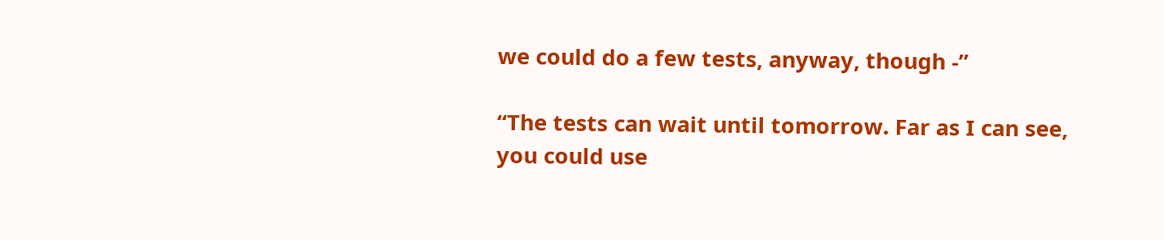we could do a few tests, anyway, though -”

“The tests can wait until tomorrow. Far as I can see, you could use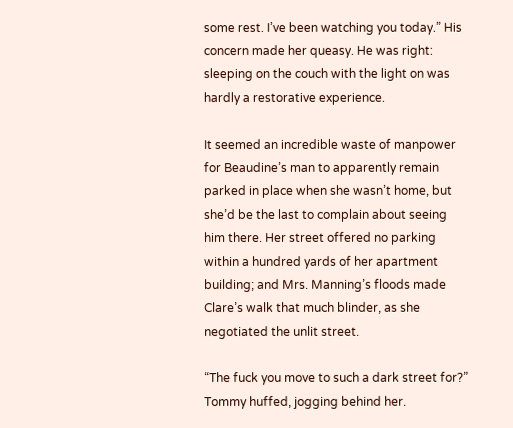some rest. I’ve been watching you today.” His concern made her queasy. He was right: sleeping on the couch with the light on was hardly a restorative experience.

It seemed an incredible waste of manpower for Beaudine’s man to apparently remain parked in place when she wasn’t home, but she’d be the last to complain about seeing him there. Her street offered no parking within a hundred yards of her apartment building; and Mrs. Manning’s floods made Clare’s walk that much blinder, as she negotiated the unlit street.

“The fuck you move to such a dark street for?” Tommy huffed, jogging behind her.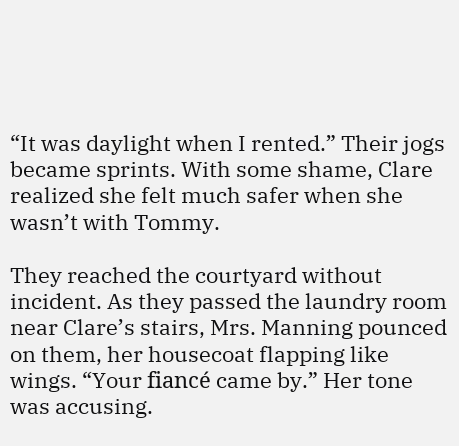“It was daylight when I rented.” Their jogs became sprints. With some shame, Clare realized she felt much safer when she wasn’t with Tommy.

They reached the courtyard without incident. As they passed the laundry room near Clare’s stairs, Mrs. Manning pounced on them, her housecoat flapping like wings. “Your fiancé came by.” Her tone was accusing.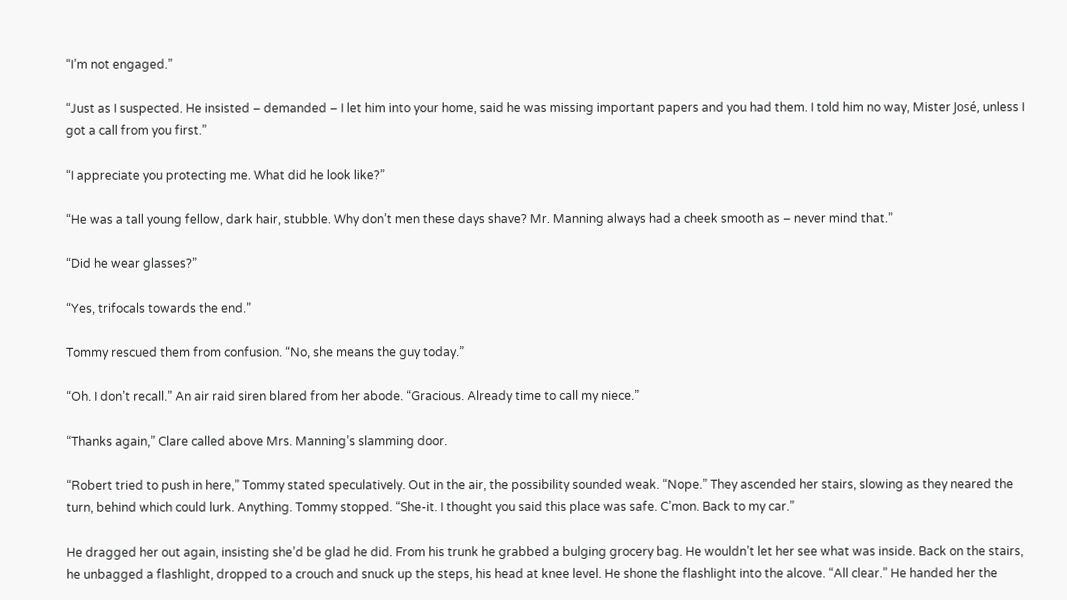“I’m not engaged.”

“Just as I suspected. He insisted – demanded – I let him into your home, said he was missing important papers and you had them. I told him no way, Mister José, unless I got a call from you first.”

“I appreciate you protecting me. What did he look like?”

“He was a tall young fellow, dark hair, stubble. Why don’t men these days shave? Mr. Manning always had a cheek smooth as – never mind that.”

“Did he wear glasses?”

“Yes, trifocals towards the end.”

Tommy rescued them from confusion. “No, she means the guy today.”

“Oh. I don’t recall.” An air raid siren blared from her abode. “Gracious. Already time to call my niece.”

“Thanks again,” Clare called above Mrs. Manning’s slamming door.

“Robert tried to push in here,” Tommy stated speculatively. Out in the air, the possibility sounded weak. “Nope.” They ascended her stairs, slowing as they neared the turn, behind which could lurk. Anything. Tommy stopped. “She-it. I thought you said this place was safe. C’mon. Back to my car.”

He dragged her out again, insisting she’d be glad he did. From his trunk he grabbed a bulging grocery bag. He wouldn’t let her see what was inside. Back on the stairs, he unbagged a flashlight, dropped to a crouch and snuck up the steps, his head at knee level. He shone the flashlight into the alcove. “All clear.” He handed her the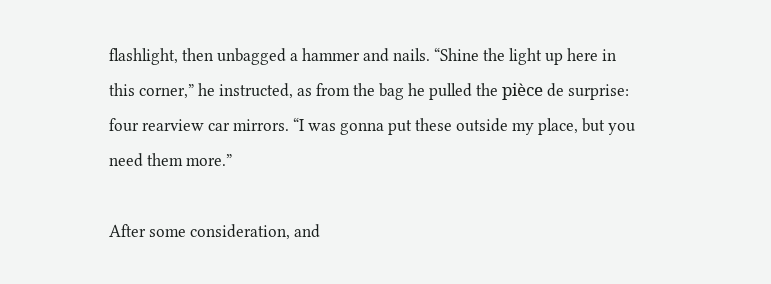flashlight, then unbagged a hammer and nails. “Shine the light up here in this corner,” he instructed, as from the bag he pulled the pièce de surprise: four rearview car mirrors. “I was gonna put these outside my place, but you need them more.”

After some consideration, and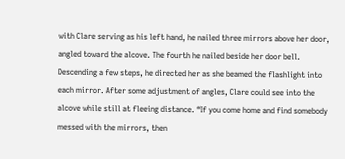with Clare serving as his left hand, he nailed three mirrors above her door, angled toward the alcove. The fourth he nailed beside her door bell. Descending a few steps, he directed her as she beamed the flashlight into each mirror. After some adjustment of angles, Clare could see into the alcove while still at fleeing distance. “If you come home and find somebody messed with the mirrors, then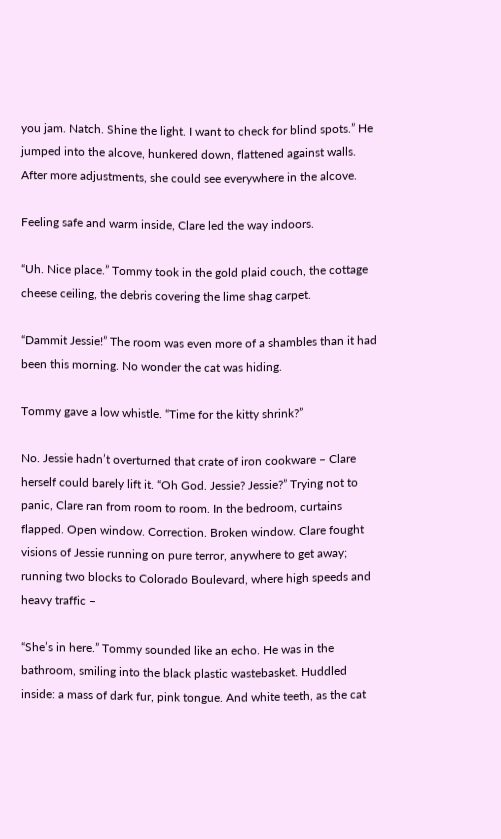you jam. Natch. Shine the light. I want to check for blind spots.” He jumped into the alcove, hunkered down, flattened against walls. After more adjustments, she could see everywhere in the alcove.

Feeling safe and warm inside, Clare led the way indoors.

“Uh. Nice place.” Tommy took in the gold plaid couch, the cottage cheese ceiling, the debris covering the lime shag carpet.

“Dammit Jessie!” The room was even more of a shambles than it had been this morning. No wonder the cat was hiding.

Tommy gave a low whistle. “Time for the kitty shrink?”

No. Jessie hadn’t overturned that crate of iron cookware – Clare herself could barely lift it. “Oh God. Jessie? Jessie?” Trying not to panic, Clare ran from room to room. In the bedroom, curtains flapped. Open window. Correction. Broken window. Clare fought visions of Jessie running on pure terror, anywhere to get away; running two blocks to Colorado Boulevard, where high speeds and heavy traffic –

“She’s in here.” Tommy sounded like an echo. He was in the bathroom, smiling into the black plastic wastebasket. Huddled inside: a mass of dark fur, pink tongue. And white teeth, as the cat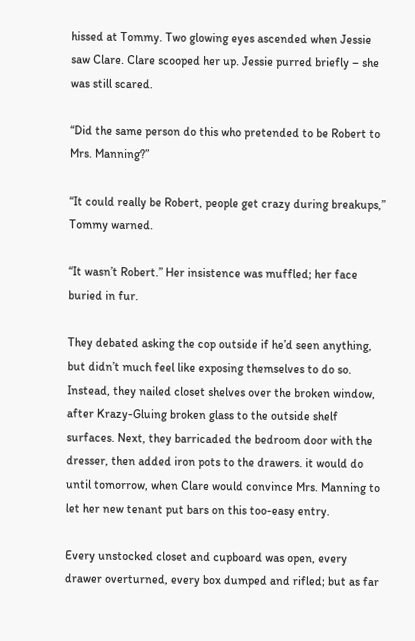hissed at Tommy. Two glowing eyes ascended when Jessie saw Clare. Clare scooped her up. Jessie purred briefly – she was still scared.

“Did the same person do this who pretended to be Robert to Mrs. Manning?”

“It could really be Robert, people get crazy during breakups,” Tommy warned.

“It wasn’t Robert.” Her insistence was muffled; her face buried in fur.

They debated asking the cop outside if he’d seen anything, but didn’t much feel like exposing themselves to do so. Instead, they nailed closet shelves over the broken window, after Krazy-Gluing broken glass to the outside shelf surfaces. Next, they barricaded the bedroom door with the dresser, then added iron pots to the drawers. it would do until tomorrow, when Clare would convince Mrs. Manning to let her new tenant put bars on this too-easy entry.

Every unstocked closet and cupboard was open, every drawer overturned, every box dumped and rifled; but as far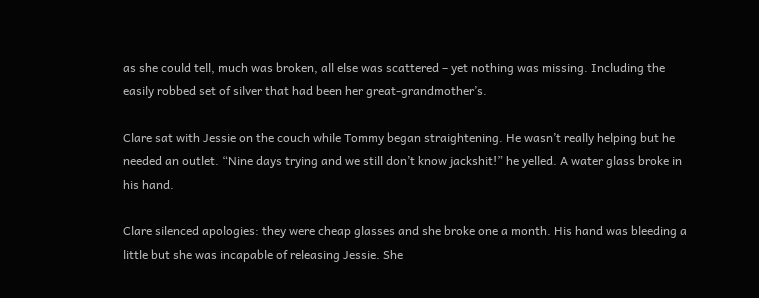as she could tell, much was broken, all else was scattered – yet nothing was missing. Including the easily robbed set of silver that had been her great-grandmother’s.

Clare sat with Jessie on the couch while Tommy began straightening. He wasn’t really helping but he needed an outlet. “Nine days trying and we still don’t know jackshit!” he yelled. A water glass broke in his hand.

Clare silenced apologies: they were cheap glasses and she broke one a month. His hand was bleeding a little but she was incapable of releasing Jessie. She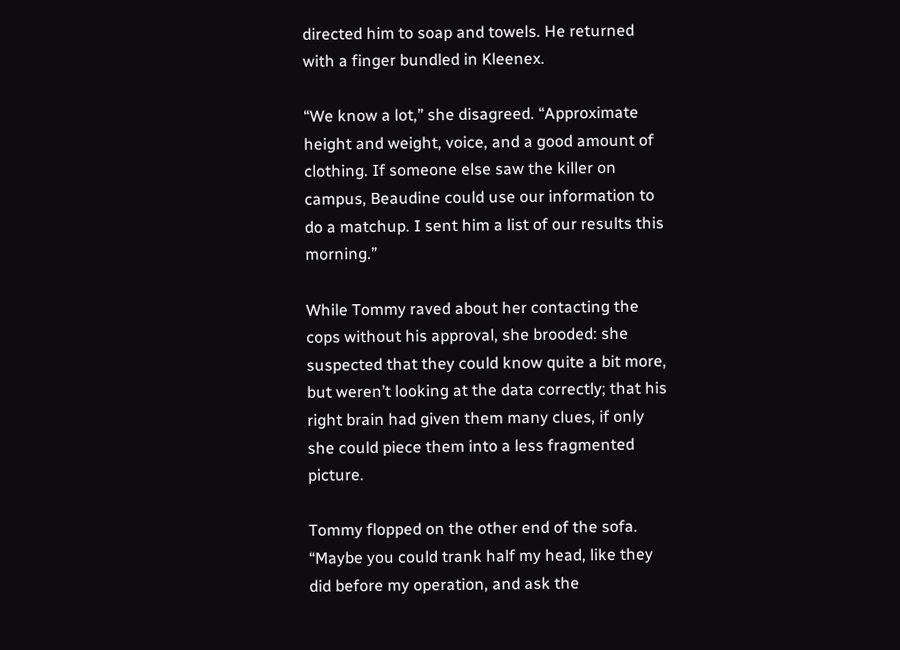directed him to soap and towels. He returned with a finger bundled in Kleenex.

“We know a lot,” she disagreed. “Approximate height and weight, voice, and a good amount of clothing. If someone else saw the killer on campus, Beaudine could use our information to do a matchup. I sent him a list of our results this morning.”

While Tommy raved about her contacting the cops without his approval, she brooded: she suspected that they could know quite a bit more, but weren’t looking at the data correctly; that his right brain had given them many clues, if only she could piece them into a less fragmented picture.

Tommy flopped on the other end of the sofa. “Maybe you could trank half my head, like they did before my operation, and ask the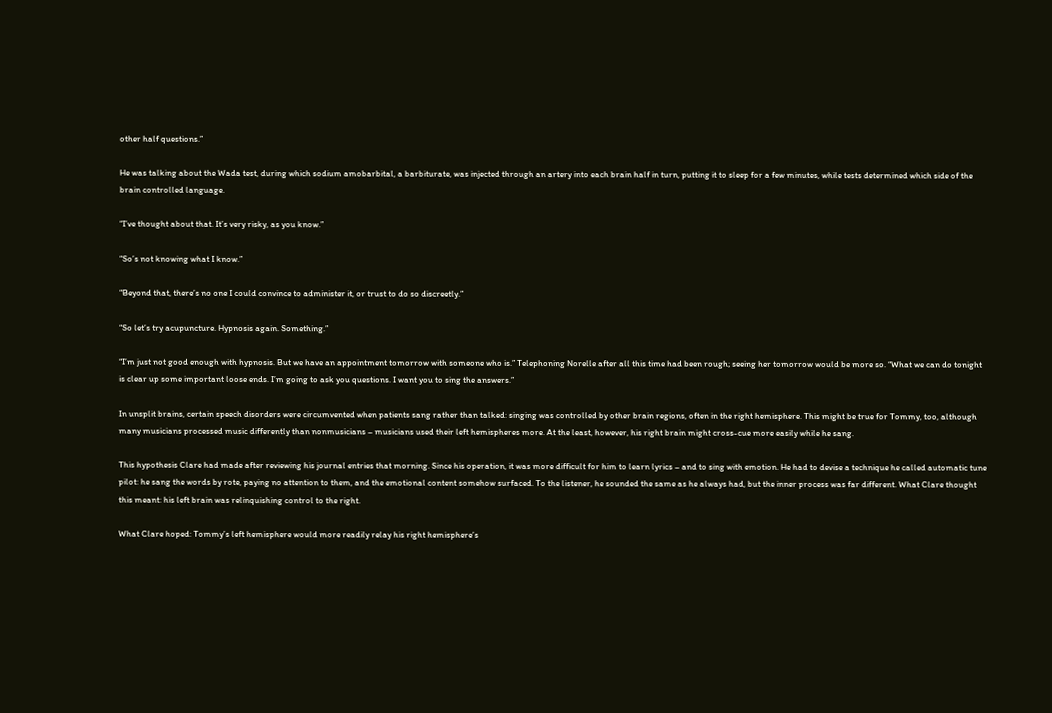other half questions.”

He was talking about the Wada test, during which sodium amobarbital, a barbiturate, was injected through an artery into each brain half in turn, putting it to sleep for a few minutes, while tests determined which side of the brain controlled language.

“I’ve thought about that. It’s very risky, as you know.”

“So’s not knowing what I know.”

“Beyond that, there’s no one I could convince to administer it, or trust to do so discreetly.”

“So let’s try acupuncture. Hypnosis again. Something.”

“I’m just not good enough with hypnosis. But we have an appointment tomorrow with someone who is.” Telephoning Norelle after all this time had been rough; seeing her tomorrow would be more so. “What we can do tonight is clear up some important loose ends. I’m going to ask you questions. I want you to sing the answers.”

In unsplit brains, certain speech disorders were circumvented when patients sang rather than talked: singing was controlled by other brain regions, often in the right hemisphere. This might be true for Tommy, too, although many musicians processed music differently than nonmusicians – musicians used their left hemispheres more. At the least, however, his right brain might cross-cue more easily while he sang.

This hypothesis Clare had made after reviewing his journal entries that morning. Since his operation, it was more difficult for him to learn lyrics – and to sing with emotion. He had to devise a technique he called automatic tune pilot: he sang the words by rote, paying no attention to them, and the emotional content somehow surfaced. To the listener, he sounded the same as he always had, but the inner process was far different. What Clare thought this meant: his left brain was relinquishing control to the right.

What Clare hoped: Tommy’s left hemisphere would more readily relay his right hemisphere’s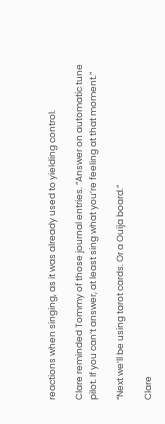reactions when singing, as it was already used to yielding control.

Clare reminded Tommy of those journal entries. “Answer on automatic tune pilot. If you can’t answer, at least sing what you’re feeling at that moment.”

“Next we’ll be using tarot cards. Or a Ouija board.”

Clare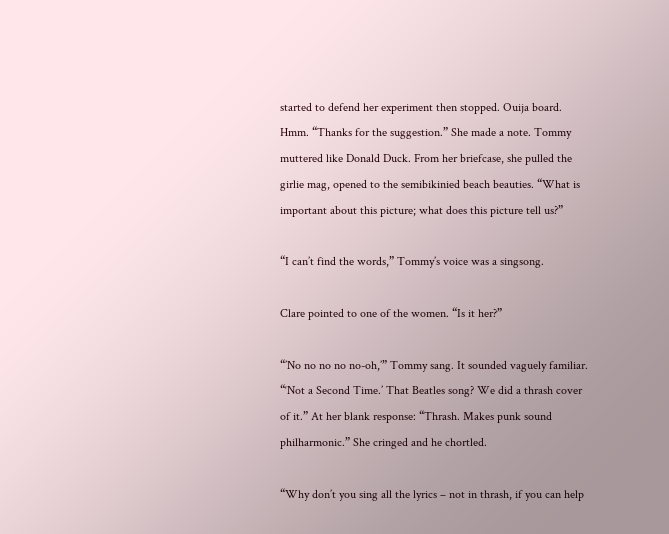started to defend her experiment then stopped. Ouija board. Hmm. “Thanks for the suggestion.” She made a note. Tommy muttered like Donald Duck. From her briefcase, she pulled the girlie mag, opened to the semibikinied beach beauties. “What is important about this picture; what does this picture tell us?”

“I can’t find the words,” Tommy’s voice was a singsong.

Clare pointed to one of the women. “Is it her?”

“’No no no no no-oh,’” Tommy sang. It sounded vaguely familiar. “‘Not a Second Time.’ That Beatles song? We did a thrash cover of it.” At her blank response: “Thrash. Makes punk sound philharmonic.” She cringed and he chortled.

“Why don’t you sing all the lyrics – not in thrash, if you can help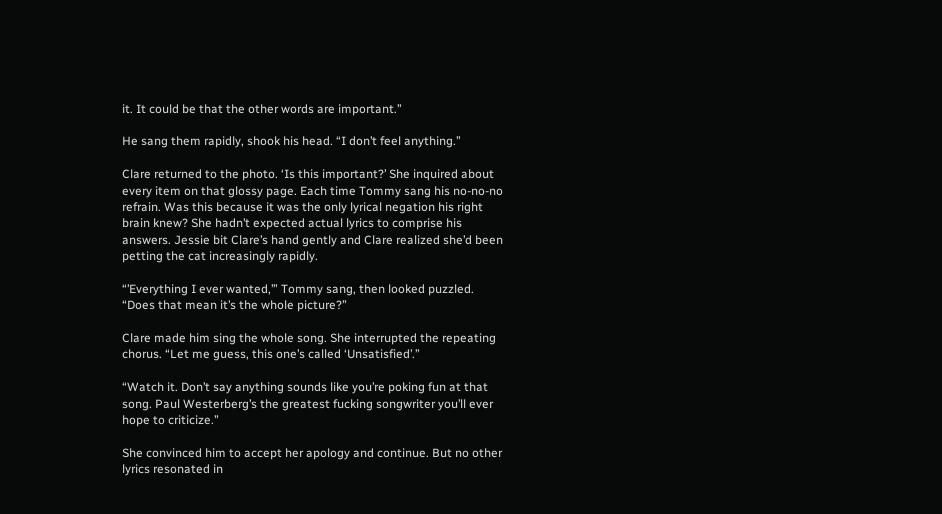it. It could be that the other words are important.”

He sang them rapidly, shook his head. “I don’t feel anything.”

Clare returned to the photo. ‘Is this important?’ She inquired about every item on that glossy page. Each time Tommy sang his no-no-no refrain. Was this because it was the only lyrical negation his right brain knew? She hadn’t expected actual lyrics to comprise his answers. Jessie bit Clare’s hand gently and Clare realized she’d been petting the cat increasingly rapidly.

“’Everything I ever wanted,’” Tommy sang, then looked puzzled. “Does that mean it’s the whole picture?”

Clare made him sing the whole song. She interrupted the repeating chorus. “Let me guess, this one’s called ‘Unsatisfied’.”

“Watch it. Don’t say anything sounds like you’re poking fun at that song. Paul Westerberg’s the greatest fucking songwriter you’ll ever hope to criticize.”

She convinced him to accept her apology and continue. But no other lyrics resonated in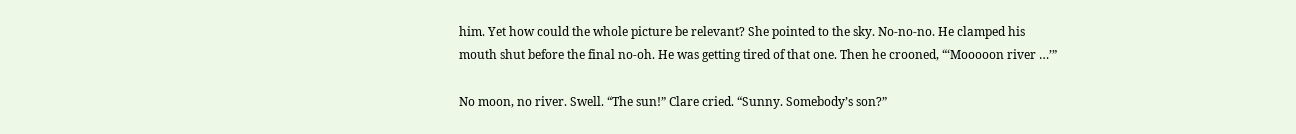him. Yet how could the whole picture be relevant? She pointed to the sky. No-no-no. He clamped his mouth shut before the final no-oh. He was getting tired of that one. Then he crooned, “‘Mooooon river …’”

No moon, no river. Swell. “The sun!” Clare cried. “Sunny. Somebody’s son?”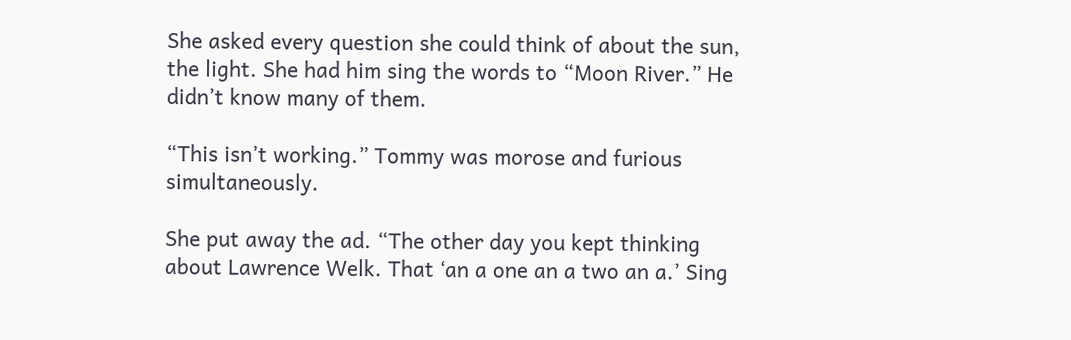She asked every question she could think of about the sun, the light. She had him sing the words to “Moon River.” He didn’t know many of them.

“This isn’t working.” Tommy was morose and furious simultaneously.

She put away the ad. “The other day you kept thinking about Lawrence Welk. That ‘an a one an a two an a.’ Sing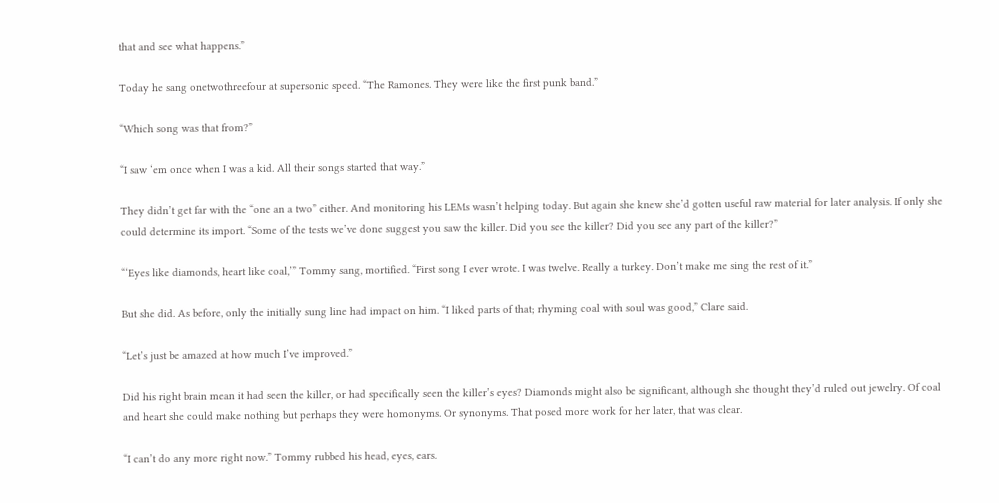that and see what happens.”

Today he sang onetwothreefour at supersonic speed. “The Ramones. They were like the first punk band.”

“Which song was that from?”

“I saw ‘em once when I was a kid. All their songs started that way.”

They didn’t get far with the “one an a two” either. And monitoring his LEMs wasn’t helping today. But again she knew she’d gotten useful raw material for later analysis. If only she could determine its import. “Some of the tests we’ve done suggest you saw the killer. Did you see the killer? Did you see any part of the killer?”

“‘Eyes like diamonds, heart like coal,’” Tommy sang, mortified. “First song I ever wrote. I was twelve. Really a turkey. Don’t make me sing the rest of it.”

But she did. As before, only the initially sung line had impact on him. “I liked parts of that; rhyming coal with soul was good,” Clare said.

“Let’s just be amazed at how much I’ve improved.”

Did his right brain mean it had seen the killer, or had specifically seen the killer’s eyes? Diamonds might also be significant, although she thought they’d ruled out jewelry. Of coal and heart she could make nothing but perhaps they were homonyms. Or synonyms. That posed more work for her later, that was clear.

“I can’t do any more right now.” Tommy rubbed his head, eyes, ears.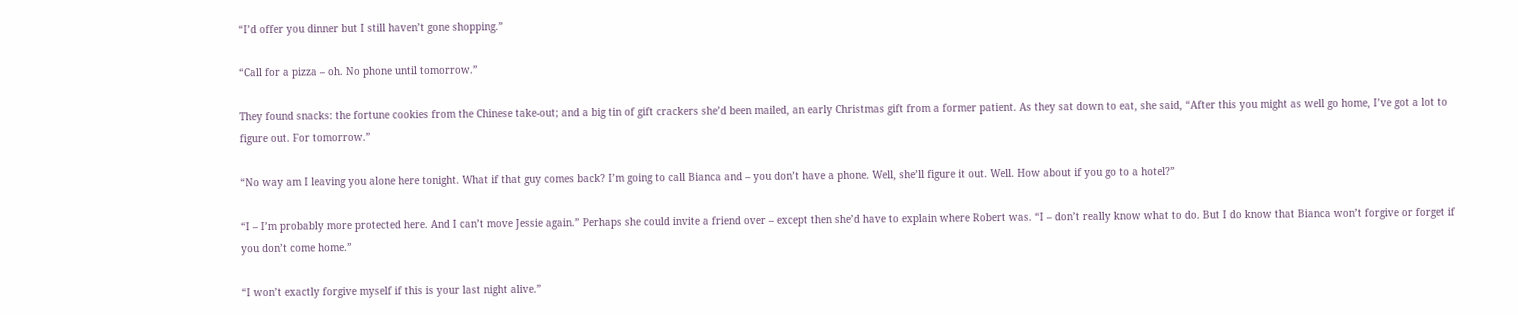“I’d offer you dinner but I still haven’t gone shopping.”

“Call for a pizza – oh. No phone until tomorrow.”

They found snacks: the fortune cookies from the Chinese take-out; and a big tin of gift crackers she’d been mailed, an early Christmas gift from a former patient. As they sat down to eat, she said, “After this you might as well go home, I’ve got a lot to figure out. For tomorrow.”

“No way am I leaving you alone here tonight. What if that guy comes back? I’m going to call Bianca and – you don’t have a phone. Well, she’ll figure it out. Well. How about if you go to a hotel?”

“I – I’m probably more protected here. And I can’t move Jessie again.” Perhaps she could invite a friend over – except then she’d have to explain where Robert was. “I – don’t really know what to do. But I do know that Bianca won’t forgive or forget if you don’t come home.”

“I won’t exactly forgive myself if this is your last night alive.”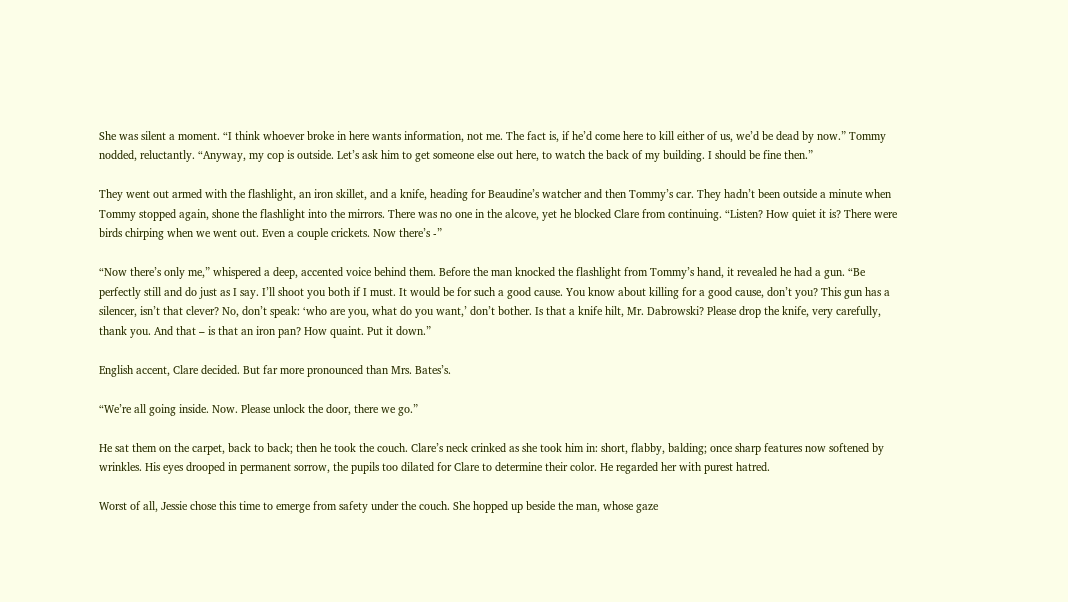She was silent a moment. “I think whoever broke in here wants information, not me. The fact is, if he’d come here to kill either of us, we’d be dead by now.” Tommy nodded, reluctantly. “Anyway, my cop is outside. Let’s ask him to get someone else out here, to watch the back of my building. I should be fine then.”

They went out armed with the flashlight, an iron skillet, and a knife, heading for Beaudine’s watcher and then Tommy’s car. They hadn’t been outside a minute when Tommy stopped again, shone the flashlight into the mirrors. There was no one in the alcove, yet he blocked Clare from continuing. “Listen? How quiet it is? There were birds chirping when we went out. Even a couple crickets. Now there’s -”

“Now there’s only me,” whispered a deep, accented voice behind them. Before the man knocked the flashlight from Tommy’s hand, it revealed he had a gun. “Be perfectly still and do just as I say. I’ll shoot you both if I must. It would be for such a good cause. You know about killing for a good cause, don’t you? This gun has a silencer, isn’t that clever? No, don’t speak: ‘who are you, what do you want,’ don’t bother. Is that a knife hilt, Mr. Dabrowski? Please drop the knife, very carefully, thank you. And that – is that an iron pan? How quaint. Put it down.”

English accent, Clare decided. But far more pronounced than Mrs. Bates’s.

“We’re all going inside. Now. Please unlock the door, there we go.”

He sat them on the carpet, back to back; then he took the couch. Clare’s neck crinked as she took him in: short, flabby, balding; once sharp features now softened by wrinkles. His eyes drooped in permanent sorrow, the pupils too dilated for Clare to determine their color. He regarded her with purest hatred.

Worst of all, Jessie chose this time to emerge from safety under the couch. She hopped up beside the man, whose gaze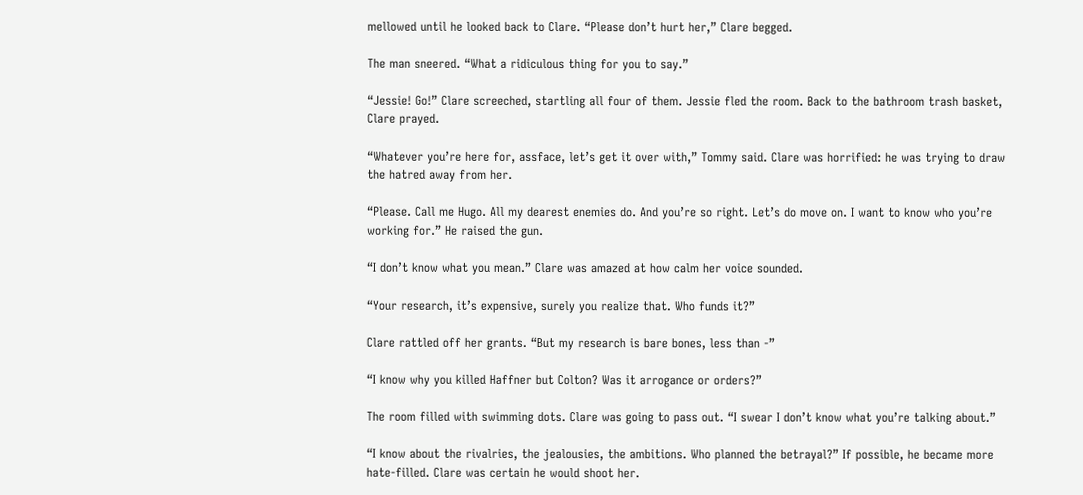mellowed until he looked back to Clare. “Please don’t hurt her,” Clare begged.

The man sneered. “What a ridiculous thing for you to say.”

“Jessie! Go!” Clare screeched, startling all four of them. Jessie fled the room. Back to the bathroom trash basket, Clare prayed.

“Whatever you’re here for, assface, let’s get it over with,” Tommy said. Clare was horrified: he was trying to draw the hatred away from her.

“Please. Call me Hugo. All my dearest enemies do. And you’re so right. Let’s do move on. I want to know who you’re working for.” He raised the gun.

“I don’t know what you mean.” Clare was amazed at how calm her voice sounded.

“Your research, it’s expensive, surely you realize that. Who funds it?”

Clare rattled off her grants. “But my research is bare bones, less than -”

“I know why you killed Haffner but Colton? Was it arrogance or orders?”

The room filled with swimming dots. Clare was going to pass out. “I swear I don’t know what you’re talking about.”

“I know about the rivalries, the jealousies, the ambitions. Who planned the betrayal?” If possible, he became more hate-filled. Clare was certain he would shoot her.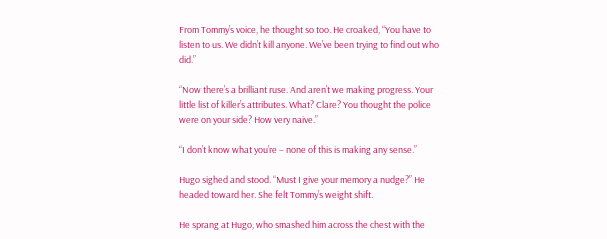From Tommy’s voice, he thought so too. He croaked, “You have to listen to us. We didn’t kill anyone. We’ve been trying to find out who did.”

“Now there’s a brilliant ruse. And aren’t we making progress. Your little list of killer’s attributes. What? Clare? You thought the police were on your side? How very naive.”

“I don’t know what you’re – none of this is making any sense.”

Hugo sighed and stood. “Must I give your memory a nudge?” He headed toward her. She felt Tommy’s weight shift.

He sprang at Hugo, who smashed him across the chest with the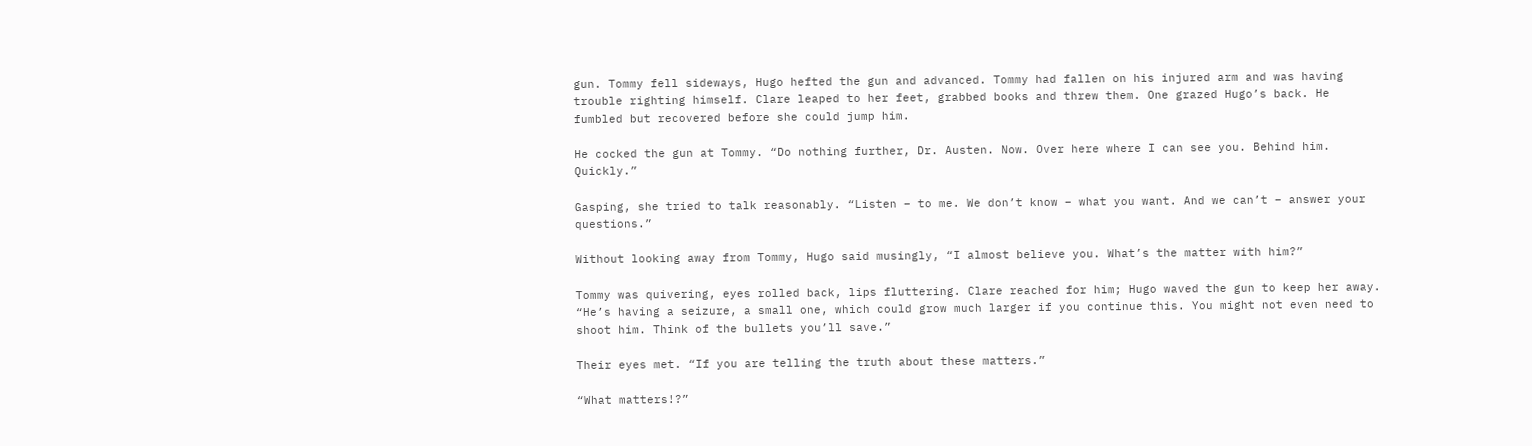gun. Tommy fell sideways, Hugo hefted the gun and advanced. Tommy had fallen on his injured arm and was having trouble righting himself. Clare leaped to her feet, grabbed books and threw them. One grazed Hugo’s back. He fumbled but recovered before she could jump him.

He cocked the gun at Tommy. “Do nothing further, Dr. Austen. Now. Over here where I can see you. Behind him. Quickly.”

Gasping, she tried to talk reasonably. “Listen – to me. We don’t know – what you want. And we can’t – answer your questions.”

Without looking away from Tommy, Hugo said musingly, “I almost believe you. What’s the matter with him?”

Tommy was quivering, eyes rolled back, lips fluttering. Clare reached for him; Hugo waved the gun to keep her away. “He’s having a seizure, a small one, which could grow much larger if you continue this. You might not even need to shoot him. Think of the bullets you’ll save.”

Their eyes met. “If you are telling the truth about these matters.”

“What matters!?”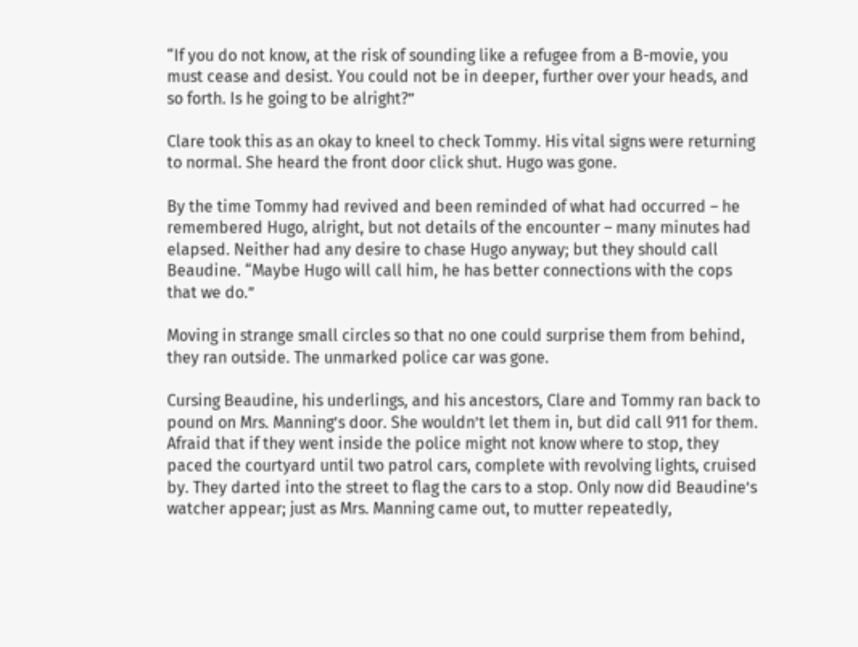“If you do not know, at the risk of sounding like a refugee from a B-movie, you must cease and desist. You could not be in deeper, further over your heads, and so forth. Is he going to be alright?”

Clare took this as an okay to kneel to check Tommy. His vital signs were returning to normal. She heard the front door click shut. Hugo was gone.

By the time Tommy had revived and been reminded of what had occurred – he remembered Hugo, alright, but not details of the encounter – many minutes had elapsed. Neither had any desire to chase Hugo anyway; but they should call Beaudine. “Maybe Hugo will call him, he has better connections with the cops that we do.”

Moving in strange small circles so that no one could surprise them from behind, they ran outside. The unmarked police car was gone.

Cursing Beaudine, his underlings, and his ancestors, Clare and Tommy ran back to pound on Mrs. Manning’s door. She wouldn’t let them in, but did call 911 for them. Afraid that if they went inside the police might not know where to stop, they paced the courtyard until two patrol cars, complete with revolving lights, cruised by. They darted into the street to flag the cars to a stop. Only now did Beaudine’s watcher appear; just as Mrs. Manning came out, to mutter repeatedly,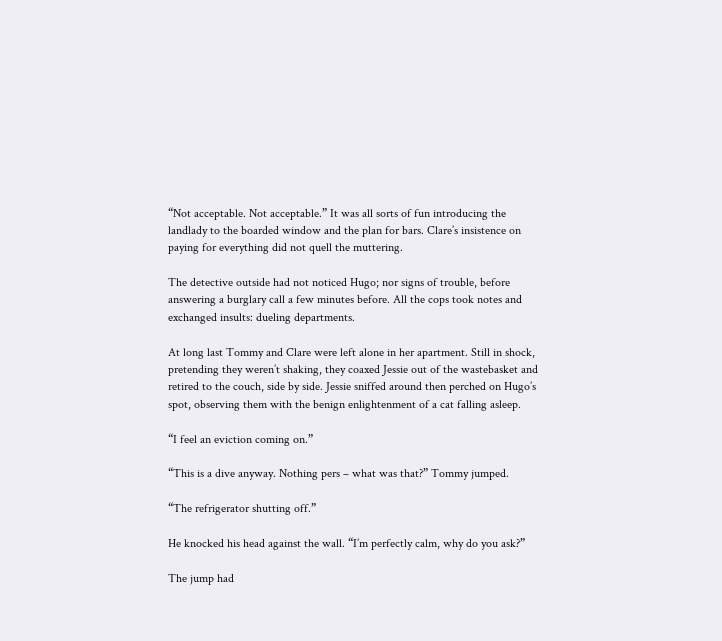“Not acceptable. Not acceptable.” It was all sorts of fun introducing the landlady to the boarded window and the plan for bars. Clare’s insistence on paying for everything did not quell the muttering.

The detective outside had not noticed Hugo; nor signs of trouble, before answering a burglary call a few minutes before. All the cops took notes and exchanged insults: dueling departments.

At long last Tommy and Clare were left alone in her apartment. Still in shock, pretending they weren’t shaking, they coaxed Jessie out of the wastebasket and retired to the couch, side by side. Jessie sniffed around then perched on Hugo’s spot, observing them with the benign enlightenment of a cat falling asleep.

“I feel an eviction coming on.”

“This is a dive anyway. Nothing pers – what was that?” Tommy jumped.

“The refrigerator shutting off.”

He knocked his head against the wall. “I’m perfectly calm, why do you ask?”

The jump had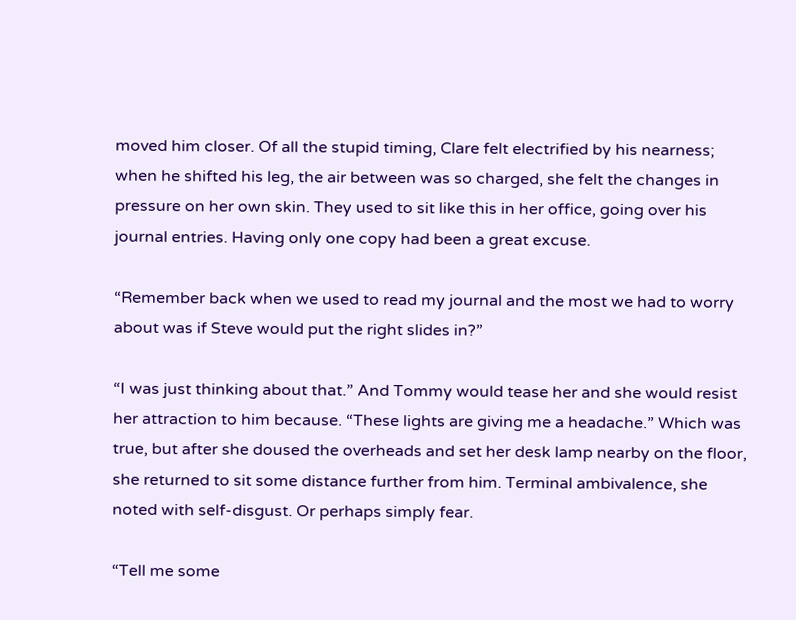moved him closer. Of all the stupid timing, Clare felt electrified by his nearness; when he shifted his leg, the air between was so charged, she felt the changes in pressure on her own skin. They used to sit like this in her office, going over his journal entries. Having only one copy had been a great excuse.

“Remember back when we used to read my journal and the most we had to worry about was if Steve would put the right slides in?”

“I was just thinking about that.” And Tommy would tease her and she would resist her attraction to him because. “These lights are giving me a headache.” Which was true, but after she doused the overheads and set her desk lamp nearby on the floor, she returned to sit some distance further from him. Terminal ambivalence, she noted with self-disgust. Or perhaps simply fear.

“Tell me some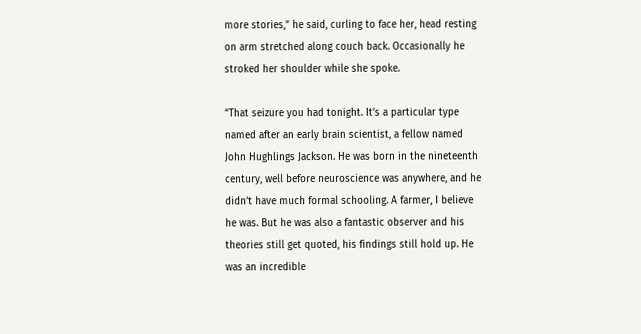more stories,” he said, curling to face her, head resting on arm stretched along couch back. Occasionally he stroked her shoulder while she spoke.

“That seizure you had tonight. It’s a particular type named after an early brain scientist, a fellow named John Hughlings Jackson. He was born in the nineteenth century, well before neuroscience was anywhere, and he didn’t have much formal schooling. A farmer, I believe he was. But he was also a fantastic observer and his theories still get quoted, his findings still hold up. He was an incredible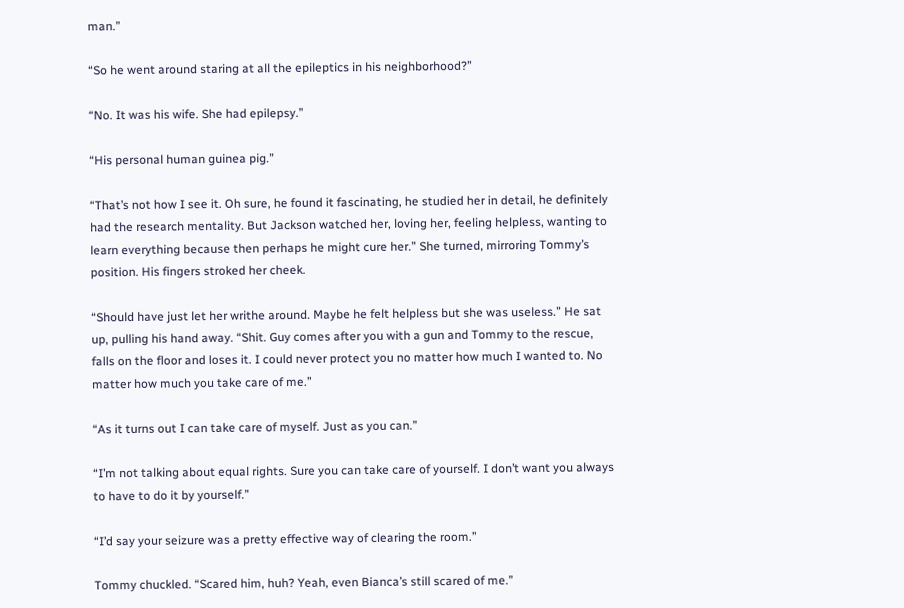man.”

“So he went around staring at all the epileptics in his neighborhood?”

“No. It was his wife. She had epilepsy.”

“His personal human guinea pig.”

“That’s not how I see it. Oh sure, he found it fascinating, he studied her in detail, he definitely had the research mentality. But Jackson watched her, loving her, feeling helpless, wanting to learn everything because then perhaps he might cure her.” She turned, mirroring Tommy’s position. His fingers stroked her cheek.

“Should have just let her writhe around. Maybe he felt helpless but she was useless.” He sat up, pulling his hand away. “Shit. Guy comes after you with a gun and Tommy to the rescue, falls on the floor and loses it. I could never protect you no matter how much I wanted to. No matter how much you take care of me.”

“As it turns out I can take care of myself. Just as you can.”

“I’m not talking about equal rights. Sure you can take care of yourself. I don’t want you always to have to do it by yourself.”

“I’d say your seizure was a pretty effective way of clearing the room.”

Tommy chuckled. “Scared him, huh? Yeah, even Bianca’s still scared of me.”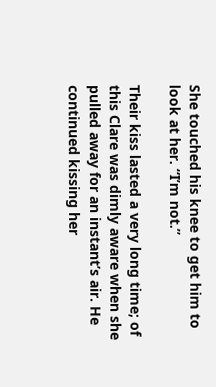She touched his knee to get him to look at her. “I’m not.”

Their kiss lasted a very long time; of this Clare was dimly aware when she pulled away for an instant’s air. He continued kissing her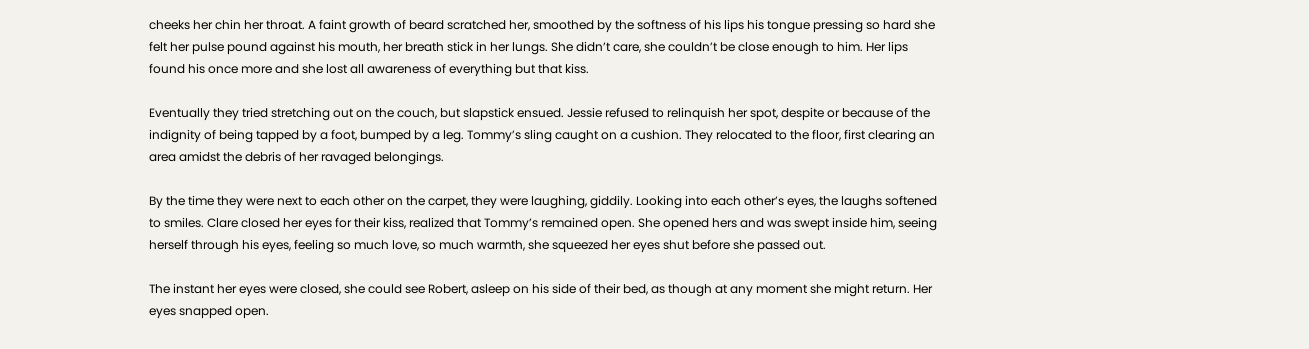cheeks her chin her throat. A faint growth of beard scratched her, smoothed by the softness of his lips his tongue pressing so hard she felt her pulse pound against his mouth, her breath stick in her lungs. She didn’t care, she couldn’t be close enough to him. Her lips found his once more and she lost all awareness of everything but that kiss.

Eventually they tried stretching out on the couch, but slapstick ensued. Jessie refused to relinquish her spot, despite or because of the indignity of being tapped by a foot, bumped by a leg. Tommy’s sling caught on a cushion. They relocated to the floor, first clearing an area amidst the debris of her ravaged belongings.

By the time they were next to each other on the carpet, they were laughing, giddily. Looking into each other’s eyes, the laughs softened to smiles. Clare closed her eyes for their kiss, realized that Tommy’s remained open. She opened hers and was swept inside him, seeing herself through his eyes, feeling so much love, so much warmth, she squeezed her eyes shut before she passed out.

The instant her eyes were closed, she could see Robert, asleep on his side of their bed, as though at any moment she might return. Her eyes snapped open.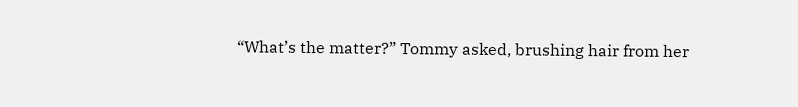“What’s the matter?” Tommy asked, brushing hair from her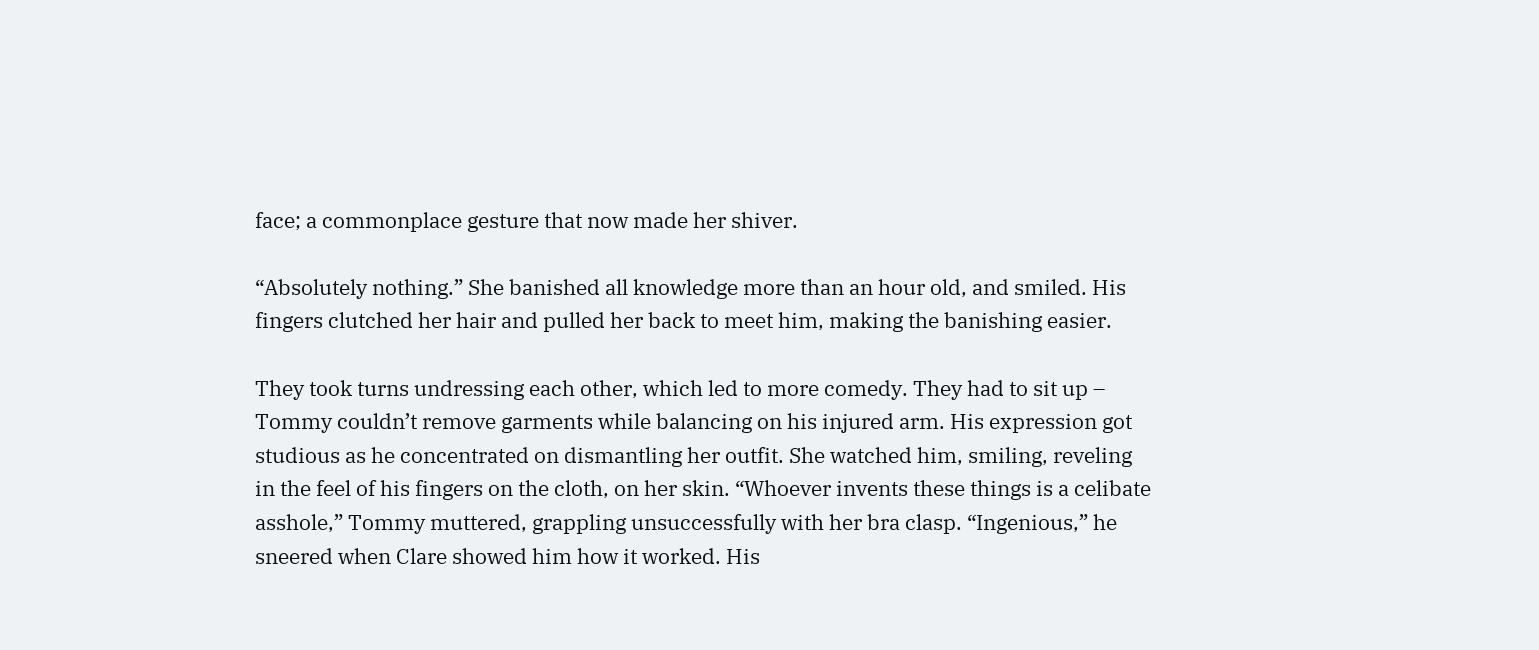face; a commonplace gesture that now made her shiver.

“Absolutely nothing.” She banished all knowledge more than an hour old, and smiled. His fingers clutched her hair and pulled her back to meet him, making the banishing easier.

They took turns undressing each other, which led to more comedy. They had to sit up – Tommy couldn’t remove garments while balancing on his injured arm. His expression got studious as he concentrated on dismantling her outfit. She watched him, smiling, reveling in the feel of his fingers on the cloth, on her skin. “Whoever invents these things is a celibate asshole,” Tommy muttered, grappling unsuccessfully with her bra clasp. “Ingenious,” he sneered when Clare showed him how it worked. His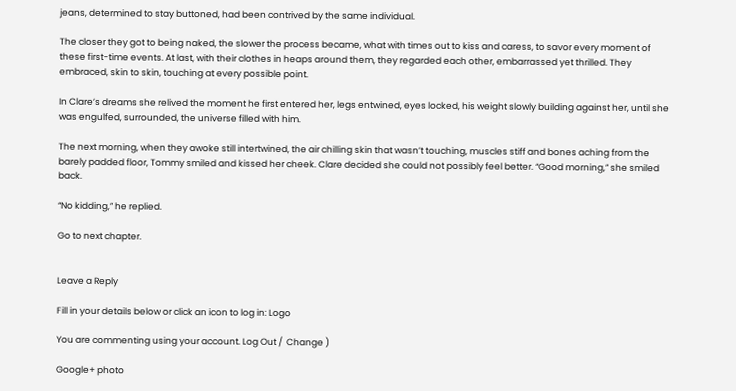jeans, determined to stay buttoned, had been contrived by the same individual.

The closer they got to being naked, the slower the process became, what with times out to kiss and caress, to savor every moment of these first-time events. At last, with their clothes in heaps around them, they regarded each other, embarrassed yet thrilled. They embraced, skin to skin, touching at every possible point.

In Clare’s dreams she relived the moment he first entered her, legs entwined, eyes locked, his weight slowly building against her, until she was engulfed, surrounded, the universe filled with him.

The next morning, when they awoke still intertwined, the air chilling skin that wasn’t touching, muscles stiff and bones aching from the barely padded floor, Tommy smiled and kissed her cheek. Clare decided she could not possibly feel better. “Good morning,” she smiled back.

“No kidding,” he replied.

Go to next chapter.


Leave a Reply

Fill in your details below or click an icon to log in: Logo

You are commenting using your account. Log Out /  Change )

Google+ photo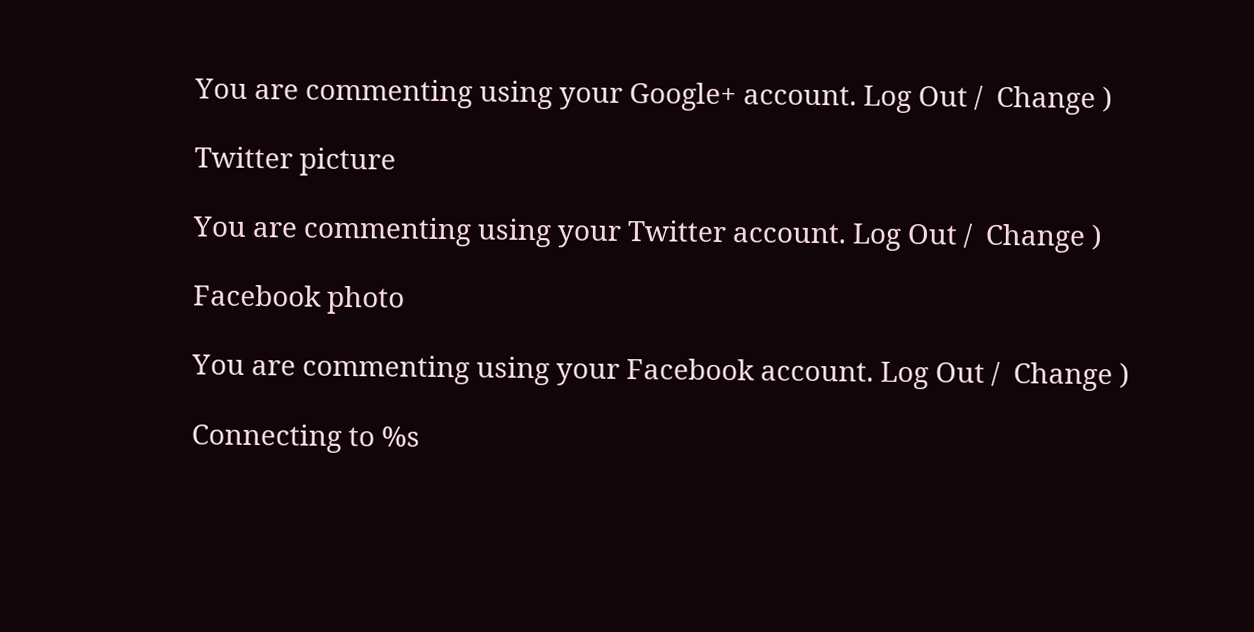You are commenting using your Google+ account. Log Out /  Change )

Twitter picture

You are commenting using your Twitter account. Log Out /  Change )

Facebook photo

You are commenting using your Facebook account. Log Out /  Change )

Connecting to %s